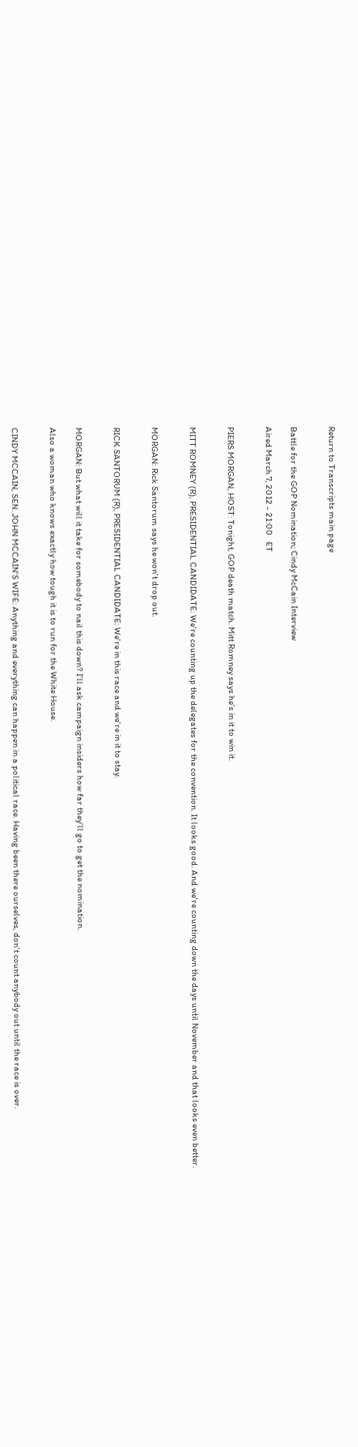Return to Transcripts main page


Battle for the GOP Nomination; Cindy McCain Interview

Aired March 7, 2012 - 21:00   ET


PIERS MORGAN, HOST: Tonight, GOP death match. Mitt Romney says he's in it to win it.


MITT ROMNEY (R), PRESIDENTIAL CANDIDATE: We're counting up the delegates for the convention. It looks good. And we're counting down the days until November and that looks even better.


MORGAN: Rick Santorum says he won't drop out.


RICK SANTORUM (R), PRESIDENTIAL CANDIDATE: We're in this race and we're in it to stay.


MORGAN: But what will it take for somebody to nail this down? I'll ask campaign insiders how far they'll go to get the nomination.

Also a woman who knows exactly how tough it is to run for the White House.


CINDY MCCAIN, SEN. JOHN MCCAIN'S WIFE: Anything and everything can happen in a political race. Having been there ourselves, don't count anybody out until the race is over.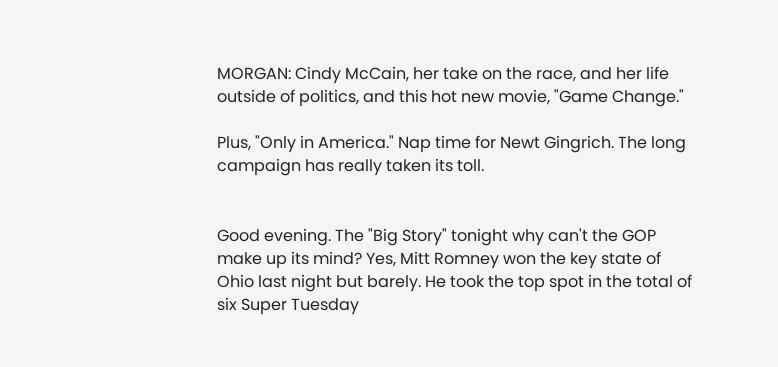MORGAN: Cindy McCain, her take on the race, and her life outside of politics, and this hot new movie, "Game Change."

Plus, "Only in America." Nap time for Newt Gingrich. The long campaign has really taken its toll.


Good evening. The "Big Story" tonight why can't the GOP make up its mind? Yes, Mitt Romney won the key state of Ohio last night but barely. He took the top spot in the total of six Super Tuesday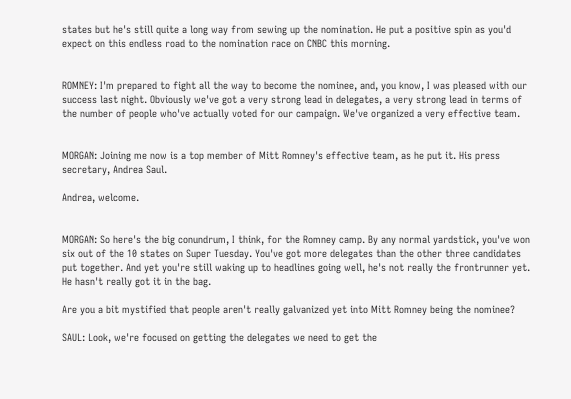states but he's still quite a long way from sewing up the nomination. He put a positive spin as you'd expect on this endless road to the nomination race on CNBC this morning.


ROMNEY: I'm prepared to fight all the way to become the nominee, and, you know, I was pleased with our success last night. Obviously we've got a very strong lead in delegates, a very strong lead in terms of the number of people who've actually voted for our campaign. We've organized a very effective team.


MORGAN: Joining me now is a top member of Mitt Romney's effective team, as he put it. His press secretary, Andrea Saul.

Andrea, welcome.


MORGAN: So here's the big conundrum, I think, for the Romney camp. By any normal yardstick, you've won six out of the 10 states on Super Tuesday. You've got more delegates than the other three candidates put together. And yet you're still waking up to headlines going well, he's not really the frontrunner yet. He hasn't really got it in the bag.

Are you a bit mystified that people aren't really galvanized yet into Mitt Romney being the nominee?

SAUL: Look, we're focused on getting the delegates we need to get the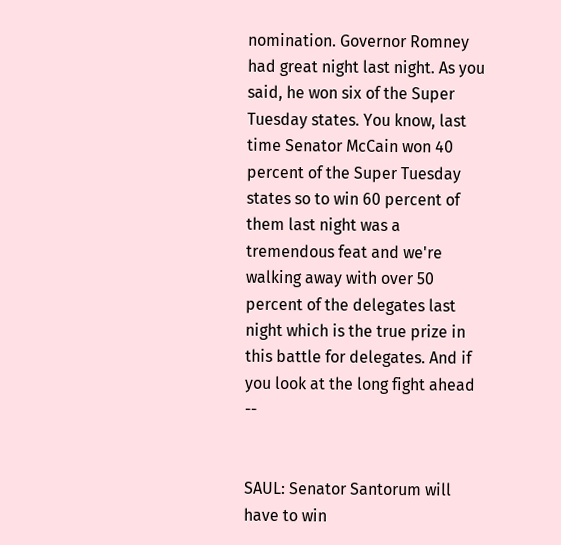nomination. Governor Romney had great night last night. As you said, he won six of the Super Tuesday states. You know, last time Senator McCain won 40 percent of the Super Tuesday states so to win 60 percent of them last night was a tremendous feat and we're walking away with over 50 percent of the delegates last night which is the true prize in this battle for delegates. And if you look at the long fight ahead --


SAUL: Senator Santorum will have to win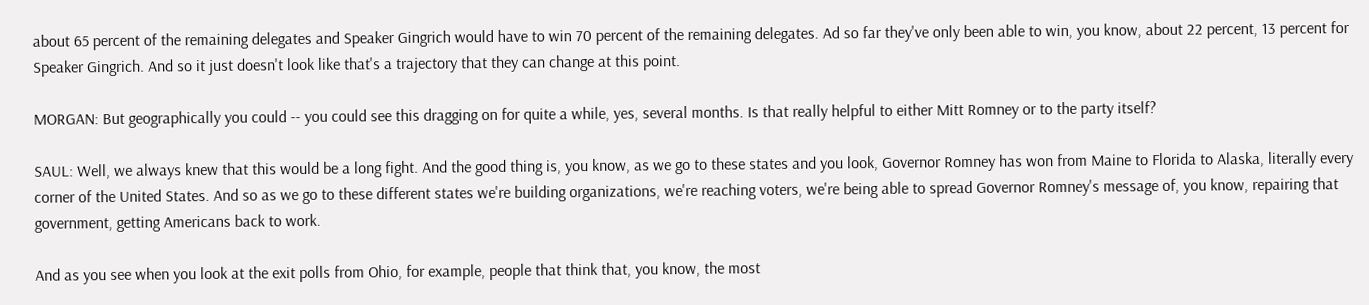about 65 percent of the remaining delegates and Speaker Gingrich would have to win 70 percent of the remaining delegates. Ad so far they've only been able to win, you know, about 22 percent, 13 percent for Speaker Gingrich. And so it just doesn't look like that's a trajectory that they can change at this point.

MORGAN: But geographically you could -- you could see this dragging on for quite a while, yes, several months. Is that really helpful to either Mitt Romney or to the party itself?

SAUL: Well, we always knew that this would be a long fight. And the good thing is, you know, as we go to these states and you look, Governor Romney has won from Maine to Florida to Alaska, literally every corner of the United States. And so as we go to these different states we're building organizations, we're reaching voters, we're being able to spread Governor Romney's message of, you know, repairing that government, getting Americans back to work.

And as you see when you look at the exit polls from Ohio, for example, people that think that, you know, the most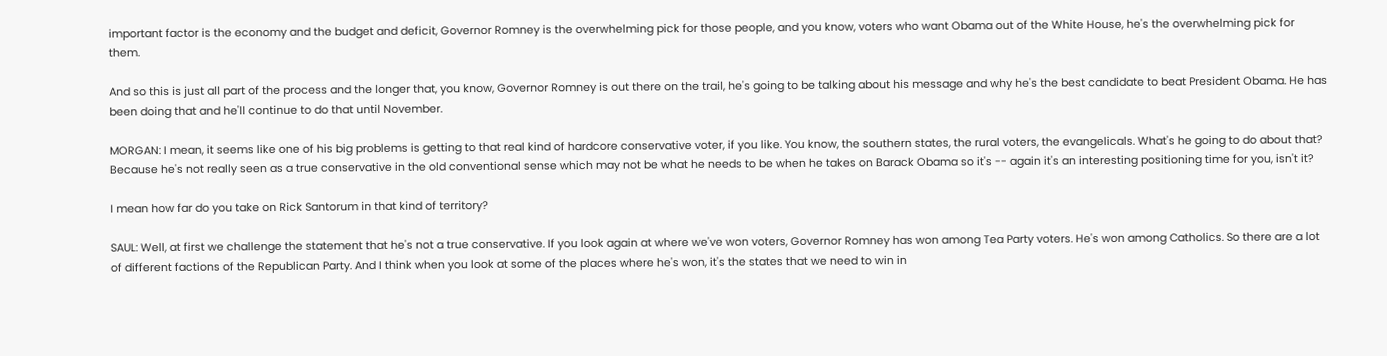important factor is the economy and the budget and deficit, Governor Romney is the overwhelming pick for those people, and you know, voters who want Obama out of the White House, he's the overwhelming pick for them.

And so this is just all part of the process and the longer that, you know, Governor Romney is out there on the trail, he's going to be talking about his message and why he's the best candidate to beat President Obama. He has been doing that and he'll continue to do that until November.

MORGAN: I mean, it seems like one of his big problems is getting to that real kind of hardcore conservative voter, if you like. You know, the southern states, the rural voters, the evangelicals. What's he going to do about that? Because he's not really seen as a true conservative in the old conventional sense which may not be what he needs to be when he takes on Barack Obama so it's -- again it's an interesting positioning time for you, isn't it?

I mean how far do you take on Rick Santorum in that kind of territory?

SAUL: Well, at first we challenge the statement that he's not a true conservative. If you look again at where we've won voters, Governor Romney has won among Tea Party voters. He's won among Catholics. So there are a lot of different factions of the Republican Party. And I think when you look at some of the places where he's won, it's the states that we need to win in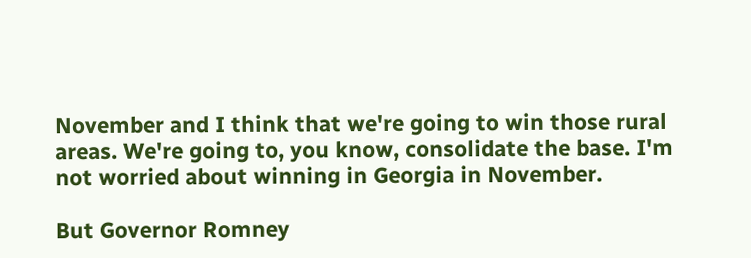November and I think that we're going to win those rural areas. We're going to, you know, consolidate the base. I'm not worried about winning in Georgia in November.

But Governor Romney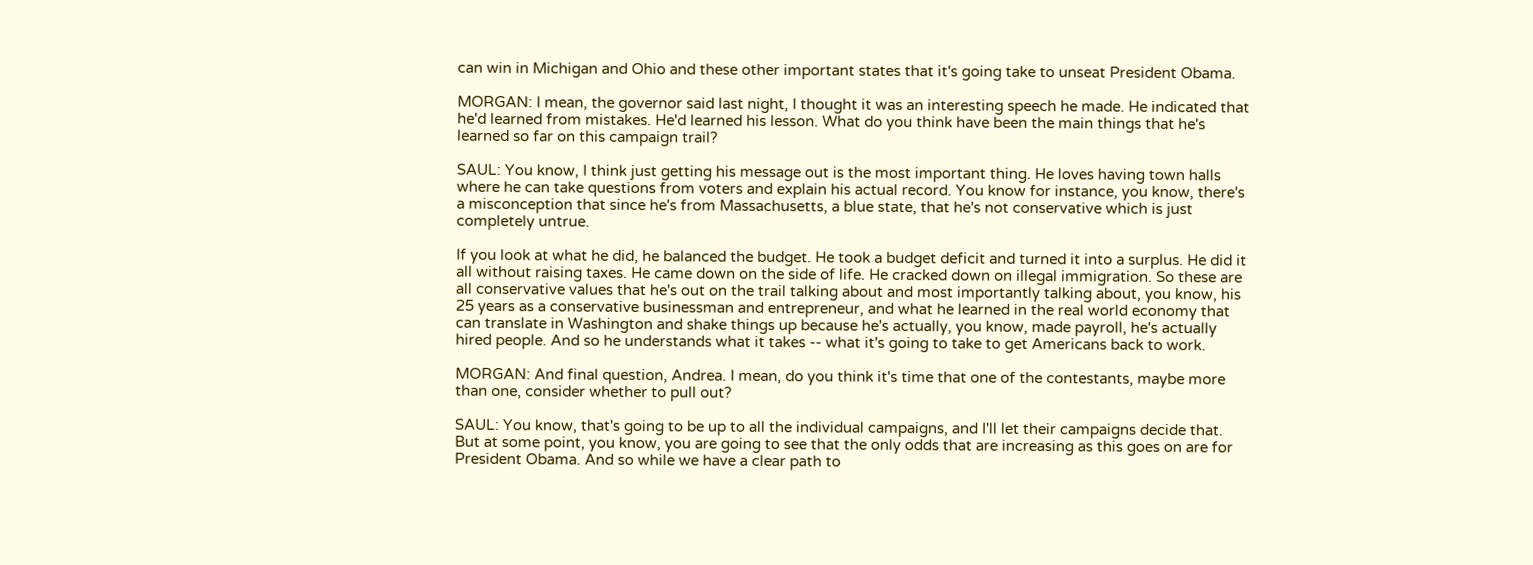can win in Michigan and Ohio and these other important states that it's going take to unseat President Obama.

MORGAN: I mean, the governor said last night, I thought it was an interesting speech he made. He indicated that he'd learned from mistakes. He'd learned his lesson. What do you think have been the main things that he's learned so far on this campaign trail?

SAUL: You know, I think just getting his message out is the most important thing. He loves having town halls where he can take questions from voters and explain his actual record. You know for instance, you know, there's a misconception that since he's from Massachusetts, a blue state, that he's not conservative which is just completely untrue.

If you look at what he did, he balanced the budget. He took a budget deficit and turned it into a surplus. He did it all without raising taxes. He came down on the side of life. He cracked down on illegal immigration. So these are all conservative values that he's out on the trail talking about and most importantly talking about, you know, his 25 years as a conservative businessman and entrepreneur, and what he learned in the real world economy that can translate in Washington and shake things up because he's actually, you know, made payroll, he's actually hired people. And so he understands what it takes -- what it's going to take to get Americans back to work.

MORGAN: And final question, Andrea. I mean, do you think it's time that one of the contestants, maybe more than one, consider whether to pull out?

SAUL: You know, that's going to be up to all the individual campaigns, and I'll let their campaigns decide that. But at some point, you know, you are going to see that the only odds that are increasing as this goes on are for President Obama. And so while we have a clear path to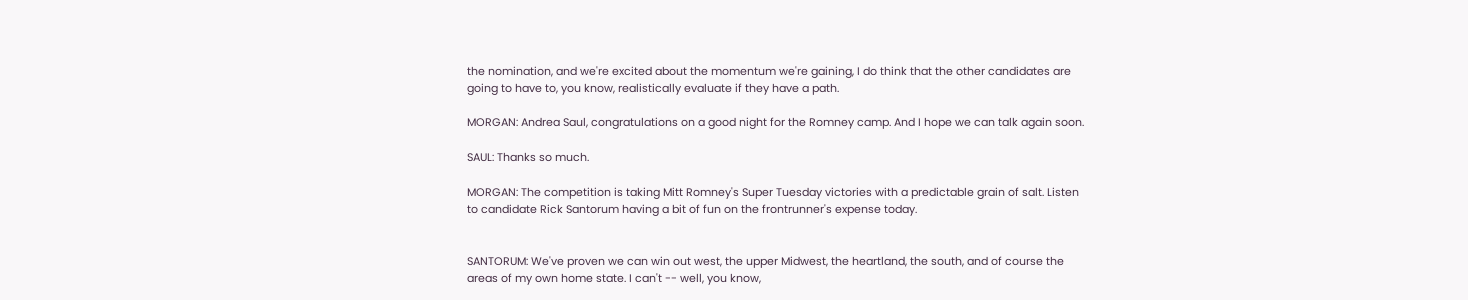the nomination, and we're excited about the momentum we're gaining, I do think that the other candidates are going to have to, you know, realistically evaluate if they have a path.

MORGAN: Andrea Saul, congratulations on a good night for the Romney camp. And I hope we can talk again soon.

SAUL: Thanks so much.

MORGAN: The competition is taking Mitt Romney's Super Tuesday victories with a predictable grain of salt. Listen to candidate Rick Santorum having a bit of fun on the frontrunner's expense today.


SANTORUM: We've proven we can win out west, the upper Midwest, the heartland, the south, and of course the areas of my own home state. I can't -- well, you know,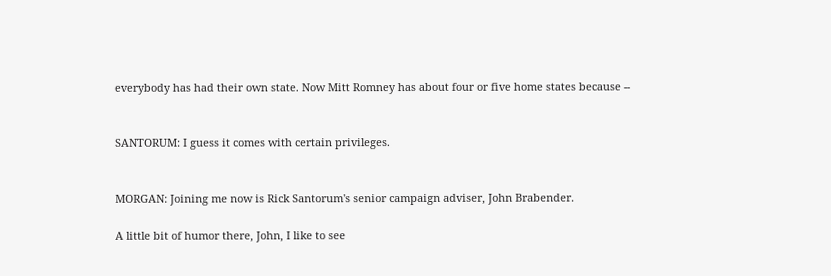everybody has had their own state. Now Mitt Romney has about four or five home states because --


SANTORUM: I guess it comes with certain privileges.


MORGAN: Joining me now is Rick Santorum's senior campaign adviser, John Brabender.

A little bit of humor there, John, I like to see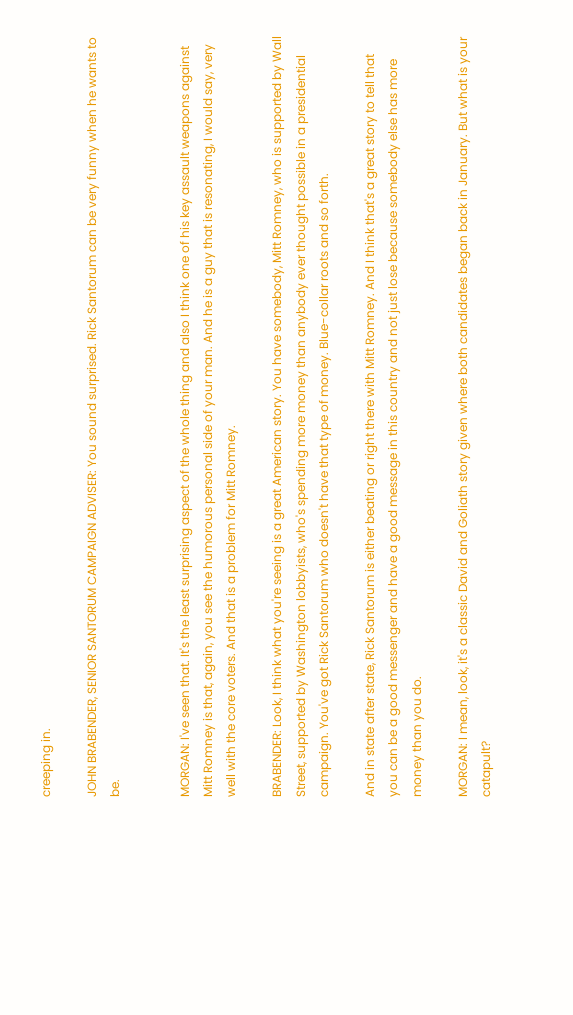creeping in.

JOHN BRABENDER, SENIOR SANTORUM CAMPAIGN ADVISER: You sound surprised. Rick Santorum can be very funny when he wants to be.


MORGAN: I've seen that. It's the least surprising aspect of the whole thing and also I think one of his key assault weapons against Mitt Romney is that, again, you see the humorous personal side of your man. And he is a guy that is resonating, I would say, very well with the core voters. And that is a problem for Mitt Romney.

BRABENDER: Look, I think what you're seeing is a great American story. You have somebody, Mitt Romney, who is supported by Wall Street, supported by Washington lobbyists, who's spending more money than anybody ever thought possible in a presidential campaign. You've got Rick Santorum who doesn't have that type of money. Blue-collar roots and so forth.

And in state after state, Rick Santorum is either beating or right there with Mitt Romney. And I think that's a great story to tell that you can be a good messenger and have a good message in this country and not just lose because somebody else has more money than you do.

MORGAN: I mean, look, it's a classic David and Goliath story given where both candidates began back in January. But what is your catapult?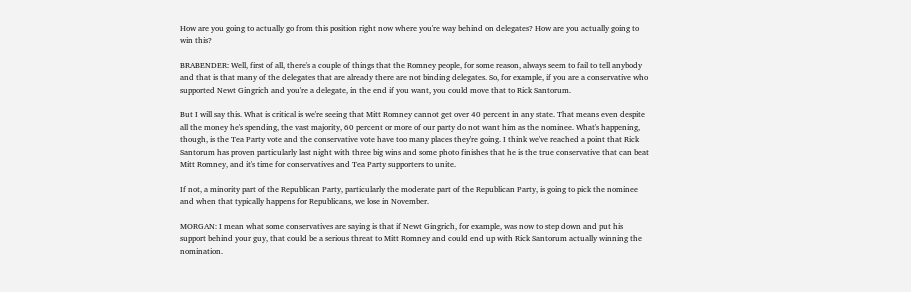How are you going to actually go from this position right now where you're way behind on delegates? How are you actually going to win this?

BRABENDER: Well, first of all, there's a couple of things that the Romney people, for some reason, always seem to fail to tell anybody and that is that many of the delegates that are already there are not binding delegates. So, for example, if you are a conservative who supported Newt Gingrich and you're a delegate, in the end if you want, you could move that to Rick Santorum.

But I will say this. What is critical is we're seeing that Mitt Romney cannot get over 40 percent in any state. That means even despite all the money he's spending, the vast majority, 60 percent or more of our party do not want him as the nominee. What's happening, though, is the Tea Party vote and the conservative vote have too many places they're going. I think we've reached a point that Rick Santorum has proven particularly last night with three big wins and some photo finishes that he is the true conservative that can beat Mitt Romney, and it's time for conservatives and Tea Party supporters to unite.

If not, a minority part of the Republican Party, particularly the moderate part of the Republican Party, is going to pick the nominee and when that typically happens for Republicans, we lose in November.

MORGAN: I mean what some conservatives are saying is that if Newt Gingrich, for example, was now to step down and put his support behind your guy, that could be a serious threat to Mitt Romney and could end up with Rick Santorum actually winning the nomination.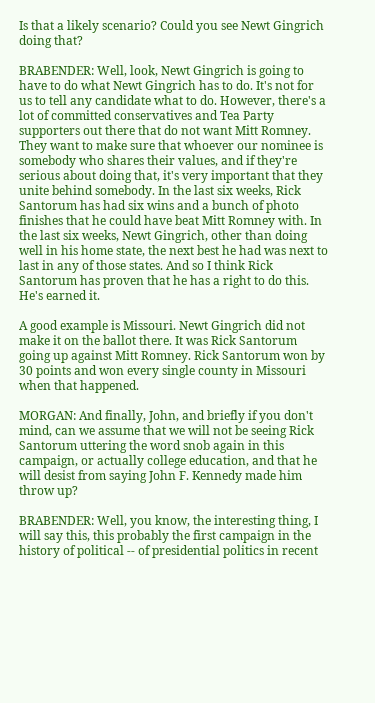Is that a likely scenario? Could you see Newt Gingrich doing that?

BRABENDER: Well, look, Newt Gingrich is going to have to do what Newt Gingrich has to do. It's not for us to tell any candidate what to do. However, there's a lot of committed conservatives and Tea Party supporters out there that do not want Mitt Romney. They want to make sure that whoever our nominee is somebody who shares their values, and if they're serious about doing that, it's very important that they unite behind somebody. In the last six weeks, Rick Santorum has had six wins and a bunch of photo finishes that he could have beat Mitt Romney with. In the last six weeks, Newt Gingrich, other than doing well in his home state, the next best he had was next to last in any of those states. And so I think Rick Santorum has proven that he has a right to do this. He's earned it.

A good example is Missouri. Newt Gingrich did not make it on the ballot there. It was Rick Santorum going up against Mitt Romney. Rick Santorum won by 30 points and won every single county in Missouri when that happened.

MORGAN: And finally, John, and briefly if you don't mind, can we assume that we will not be seeing Rick Santorum uttering the word snob again in this campaign, or actually college education, and that he will desist from saying John F. Kennedy made him throw up?

BRABENDER: Well, you know, the interesting thing, I will say this, this probably the first campaign in the history of political -- of presidential politics in recent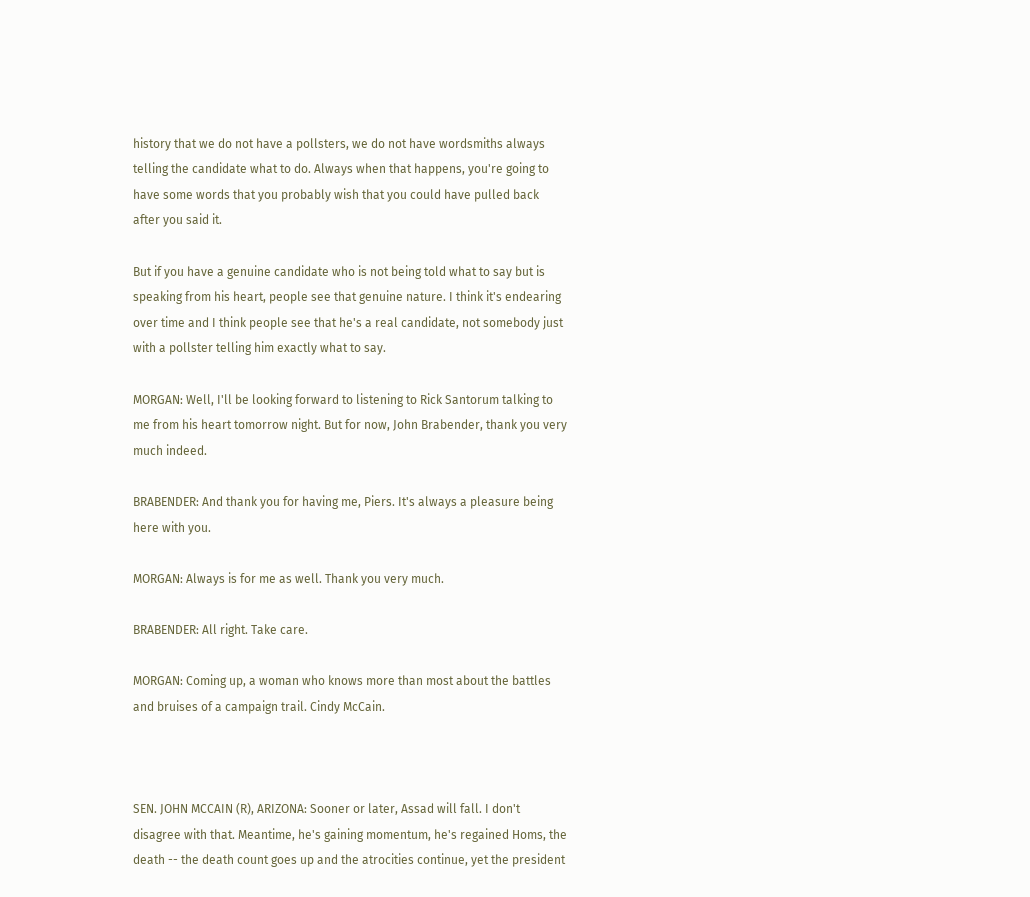history that we do not have a pollsters, we do not have wordsmiths always telling the candidate what to do. Always when that happens, you're going to have some words that you probably wish that you could have pulled back after you said it.

But if you have a genuine candidate who is not being told what to say but is speaking from his heart, people see that genuine nature. I think it's endearing over time and I think people see that he's a real candidate, not somebody just with a pollster telling him exactly what to say.

MORGAN: Well, I'll be looking forward to listening to Rick Santorum talking to me from his heart tomorrow night. But for now, John Brabender, thank you very much indeed.

BRABENDER: And thank you for having me, Piers. It's always a pleasure being here with you.

MORGAN: Always is for me as well. Thank you very much.

BRABENDER: All right. Take care.

MORGAN: Coming up, a woman who knows more than most about the battles and bruises of a campaign trail. Cindy McCain.



SEN. JOHN MCCAIN (R), ARIZONA: Sooner or later, Assad will fall. I don't disagree with that. Meantime, he's gaining momentum, he's regained Homs, the death -- the death count goes up and the atrocities continue, yet the president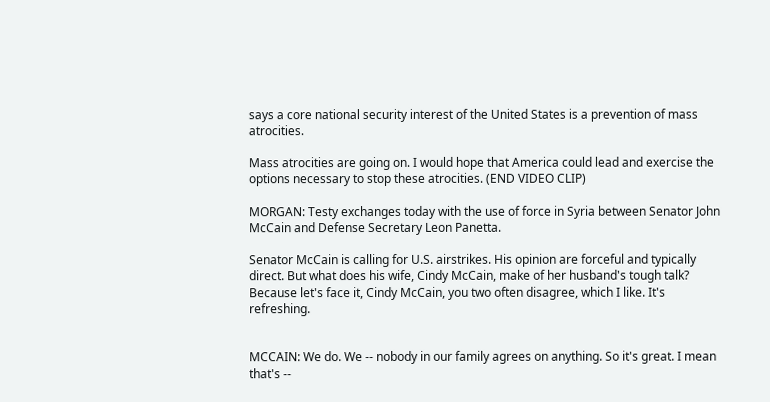says a core national security interest of the United States is a prevention of mass atrocities.

Mass atrocities are going on. I would hope that America could lead and exercise the options necessary to stop these atrocities. (END VIDEO CLIP)

MORGAN: Testy exchanges today with the use of force in Syria between Senator John McCain and Defense Secretary Leon Panetta.

Senator McCain is calling for U.S. airstrikes. His opinion are forceful and typically direct. But what does his wife, Cindy McCain, make of her husband's tough talk? Because let's face it, Cindy McCain, you two often disagree, which I like. It's refreshing.


MCCAIN: We do. We -- nobody in our family agrees on anything. So it's great. I mean that's --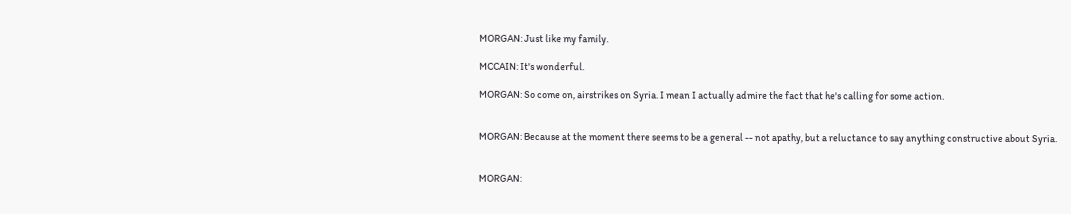MORGAN: Just like my family.

MCCAIN: It's wonderful.

MORGAN: So come on, airstrikes on Syria. I mean I actually admire the fact that he's calling for some action.


MORGAN: Because at the moment there seems to be a general -- not apathy, but a reluctance to say anything constructive about Syria.


MORGAN: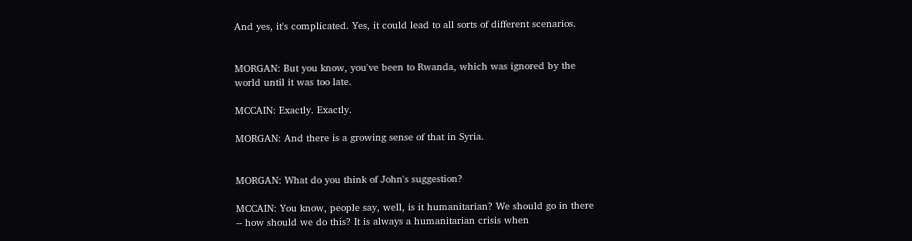And yes, it's complicated. Yes, it could lead to all sorts of different scenarios.


MORGAN: But you know, you've been to Rwanda, which was ignored by the world until it was too late.

MCCAIN: Exactly. Exactly.

MORGAN: And there is a growing sense of that in Syria.


MORGAN: What do you think of John's suggestion?

MCCAIN: You know, people say, well, is it humanitarian? We should go in there -- how should we do this? It is always a humanitarian crisis when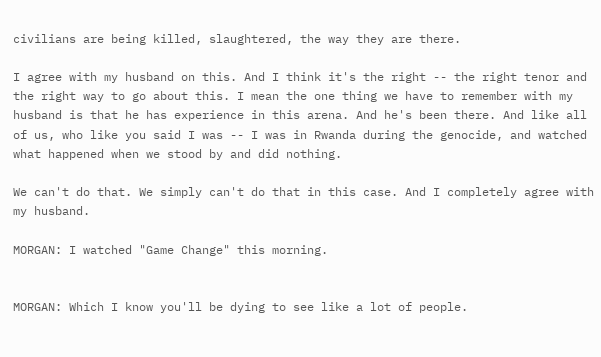civilians are being killed, slaughtered, the way they are there.

I agree with my husband on this. And I think it's the right -- the right tenor and the right way to go about this. I mean the one thing we have to remember with my husband is that he has experience in this arena. And he's been there. And like all of us, who like you said I was -- I was in Rwanda during the genocide, and watched what happened when we stood by and did nothing.

We can't do that. We simply can't do that in this case. And I completely agree with my husband.

MORGAN: I watched "Game Change" this morning.


MORGAN: Which I know you'll be dying to see like a lot of people.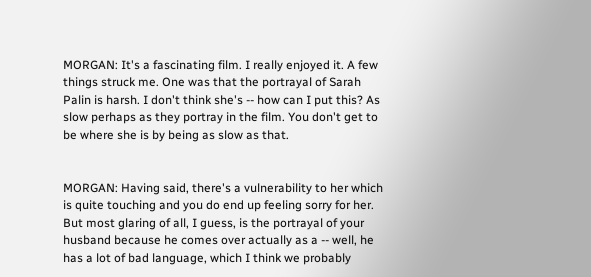MORGAN: It's a fascinating film. I really enjoyed it. A few things struck me. One was that the portrayal of Sarah Palin is harsh. I don't think she's -- how can I put this? As slow perhaps as they portray in the film. You don't get to be where she is by being as slow as that.


MORGAN: Having said, there's a vulnerability to her which is quite touching and you do end up feeling sorry for her. But most glaring of all, I guess, is the portrayal of your husband because he comes over actually as a -- well, he has a lot of bad language, which I think we probably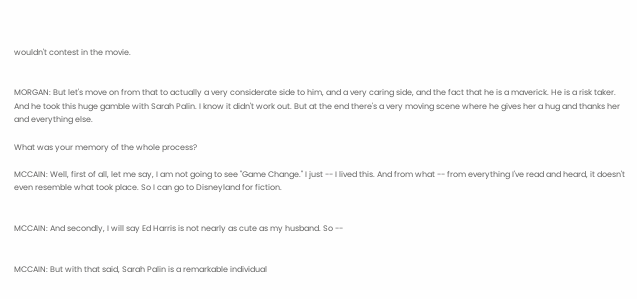wouldn't contest in the movie.


MORGAN: But let's move on from that to actually a very considerate side to him, and a very caring side, and the fact that he is a maverick. He is a risk taker. And he took this huge gamble with Sarah Palin. I know it didn't work out. But at the end there's a very moving scene where he gives her a hug and thanks her and everything else.

What was your memory of the whole process?

MCCAIN: Well, first of all, let me say, I am not going to see "Game Change." I just -- I lived this. And from what -- from everything I've read and heard, it doesn't even resemble what took place. So I can go to Disneyland for fiction.


MCCAIN: And secondly, I will say Ed Harris is not nearly as cute as my husband. So --


MCCAIN: But with that said, Sarah Palin is a remarkable individual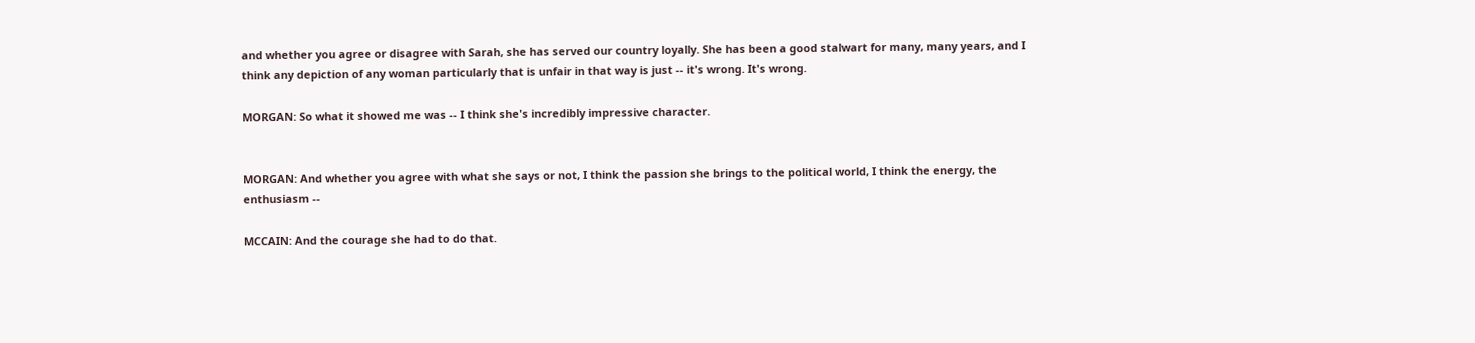and whether you agree or disagree with Sarah, she has served our country loyally. She has been a good stalwart for many, many years, and I think any depiction of any woman particularly that is unfair in that way is just -- it's wrong. It's wrong.

MORGAN: So what it showed me was -- I think she's incredibly impressive character.


MORGAN: And whether you agree with what she says or not, I think the passion she brings to the political world, I think the energy, the enthusiasm --

MCCAIN: And the courage she had to do that.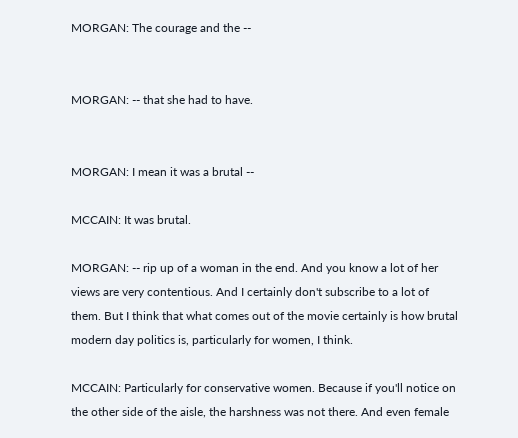MORGAN: The courage and the --


MORGAN: -- that she had to have.


MORGAN: I mean it was a brutal --

MCCAIN: It was brutal.

MORGAN: -- rip up of a woman in the end. And you know a lot of her views are very contentious. And I certainly don't subscribe to a lot of them. But I think that what comes out of the movie certainly is how brutal modern day politics is, particularly for women, I think.

MCCAIN: Particularly for conservative women. Because if you'll notice on the other side of the aisle, the harshness was not there. And even female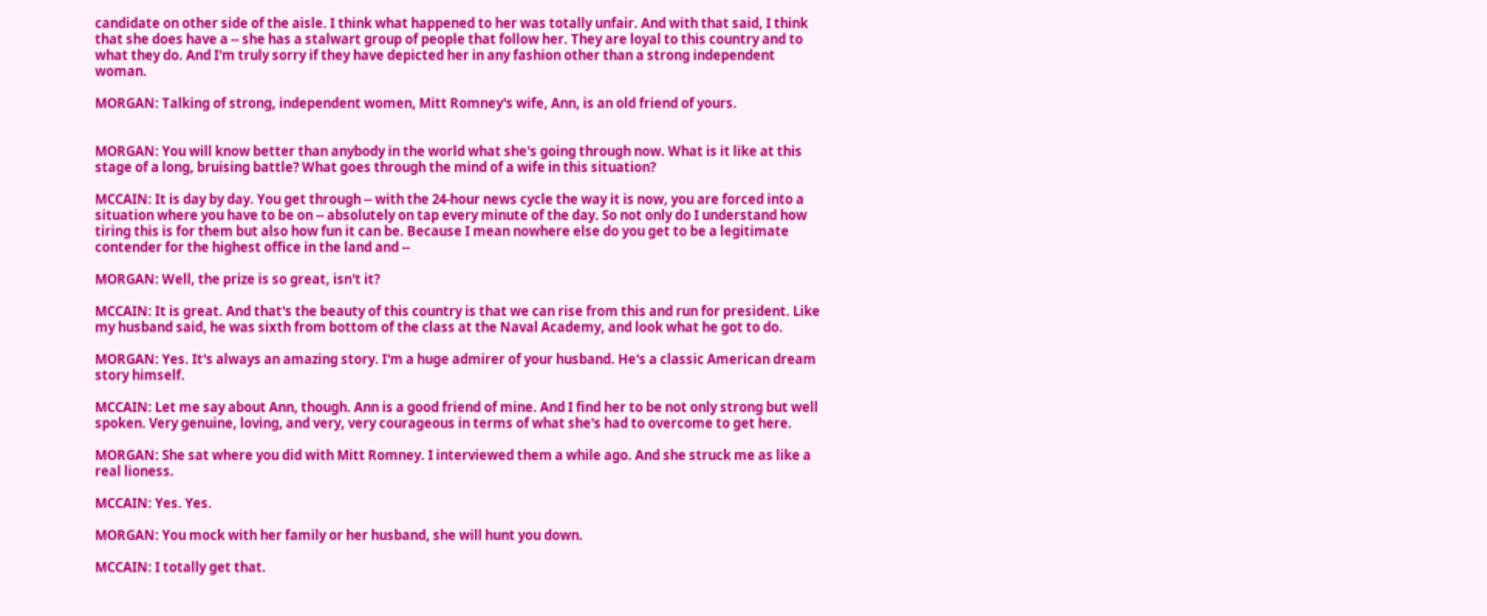candidate on other side of the aisle. I think what happened to her was totally unfair. And with that said, I think that she does have a -- she has a stalwart group of people that follow her. They are loyal to this country and to what they do. And I'm truly sorry if they have depicted her in any fashion other than a strong independent woman.

MORGAN: Talking of strong, independent women, Mitt Romney's wife, Ann, is an old friend of yours.


MORGAN: You will know better than anybody in the world what she's going through now. What is it like at this stage of a long, bruising battle? What goes through the mind of a wife in this situation?

MCCAIN: It is day by day. You get through -- with the 24-hour news cycle the way it is now, you are forced into a situation where you have to be on -- absolutely on tap every minute of the day. So not only do I understand how tiring this is for them but also how fun it can be. Because I mean nowhere else do you get to be a legitimate contender for the highest office in the land and --

MORGAN: Well, the prize is so great, isn't it?

MCCAIN: It is great. And that's the beauty of this country is that we can rise from this and run for president. Like my husband said, he was sixth from bottom of the class at the Naval Academy, and look what he got to do.

MORGAN: Yes. It's always an amazing story. I'm a huge admirer of your husband. He's a classic American dream story himself.

MCCAIN: Let me say about Ann, though. Ann is a good friend of mine. And I find her to be not only strong but well spoken. Very genuine, loving, and very, very courageous in terms of what she's had to overcome to get here.

MORGAN: She sat where you did with Mitt Romney. I interviewed them a while ago. And she struck me as like a real lioness.

MCCAIN: Yes. Yes.

MORGAN: You mock with her family or her husband, she will hunt you down.

MCCAIN: I totally get that.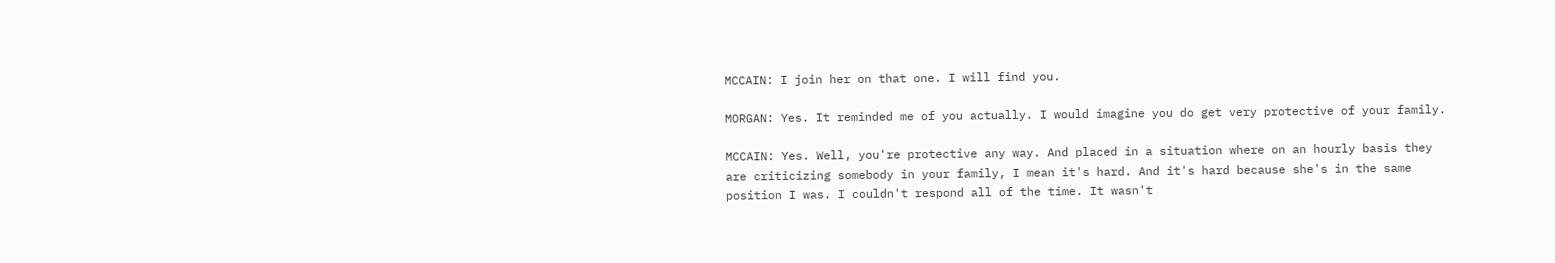MCCAIN: I join her on that one. I will find you.

MORGAN: Yes. It reminded me of you actually. I would imagine you do get very protective of your family.

MCCAIN: Yes. Well, you're protective any way. And placed in a situation where on an hourly basis they are criticizing somebody in your family, I mean it's hard. And it's hard because she's in the same position I was. I couldn't respond all of the time. It wasn't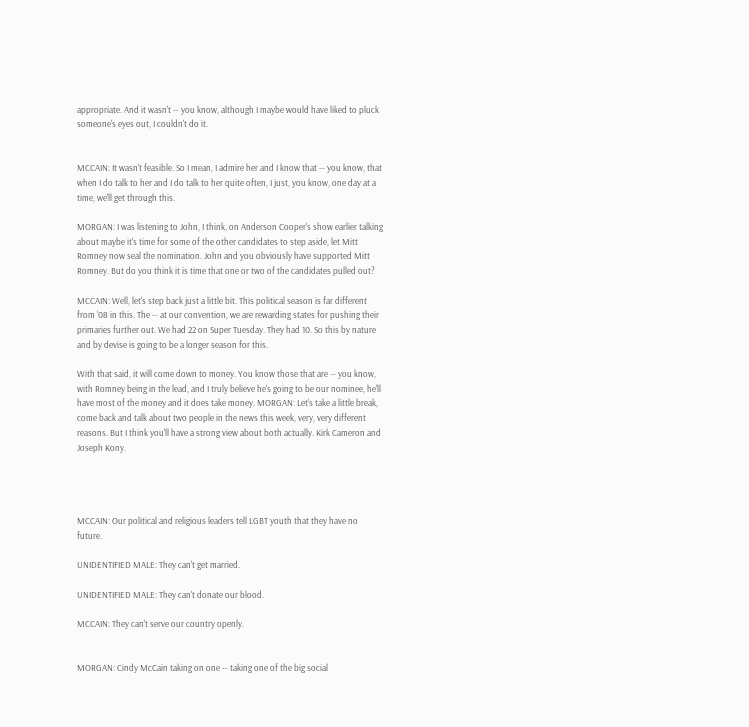appropriate. And it wasn't -- you know, although I maybe would have liked to pluck someone's eyes out, I couldn't do it.


MCCAIN: It wasn't feasible. So I mean, I admire her and I know that -- you know, that when I do talk to her and I do talk to her quite often, I just, you know, one day at a time, we'll get through this.

MORGAN: I was listening to John, I think, on Anderson Cooper's show earlier talking about maybe it's time for some of the other candidates to step aside, let Mitt Romney now seal the nomination. John and you obviously have supported Mitt Romney. But do you think it is time that one or two of the candidates pulled out?

MCCAIN: Well, let's step back just a little bit. This political season is far different from '08 in this. The -- at our convention, we are rewarding states for pushing their primaries further out. We had 22 on Super Tuesday. They had 10. So this by nature and by devise is going to be a longer season for this.

With that said, it will come down to money. You know those that are -- you know, with Romney being in the lead, and I truly believe he's going to be our nominee, he'll have most of the money and it does take money. MORGAN: Let's take a little break, come back and talk about two people in the news this week, very, very different reasons. But I think you'll have a strong view about both actually. Kirk Cameron and Joseph Kony.




MCCAIN: Our political and religious leaders tell LGBT youth that they have no future.

UNIDENTIFIED MALE: They can't get married.

UNIDENTIFIED MALE: They can't donate our blood.

MCCAIN: They can't serve our country openly.


MORGAN: Cindy McCain taking on one -- taking one of the big social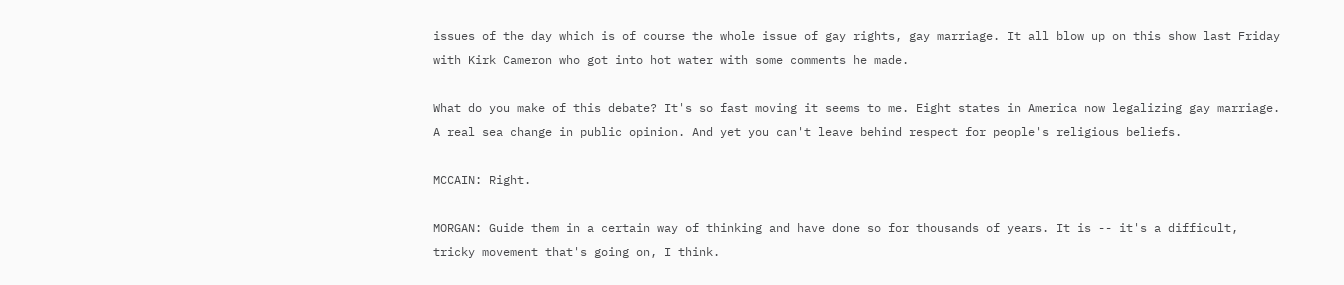issues of the day which is of course the whole issue of gay rights, gay marriage. It all blow up on this show last Friday with Kirk Cameron who got into hot water with some comments he made.

What do you make of this debate? It's so fast moving it seems to me. Eight states in America now legalizing gay marriage. A real sea change in public opinion. And yet you can't leave behind respect for people's religious beliefs.

MCCAIN: Right.

MORGAN: Guide them in a certain way of thinking and have done so for thousands of years. It is -- it's a difficult, tricky movement that's going on, I think.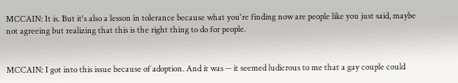MCCAIN: It is. But it's also a lesson in tolerance because what you're finding now are people like you just said, maybe not agreeing but realizing that this is the right thing to do for people.


MCCAIN: I got into this issue because of adoption. And it was -- it seemed ludicrous to me that a gay couple could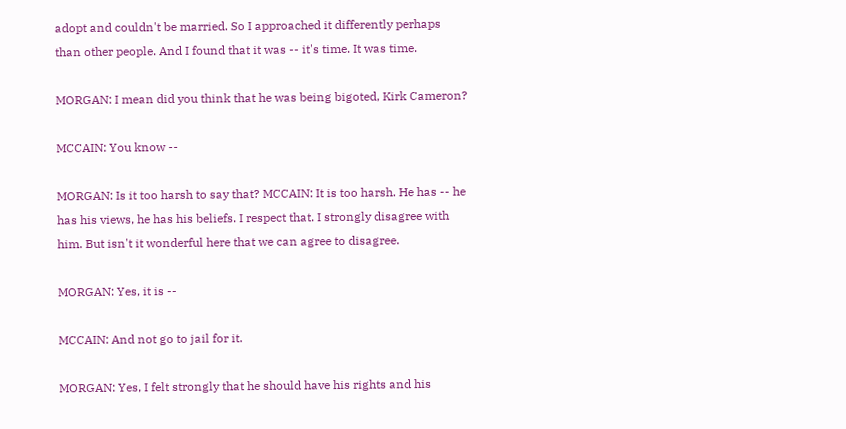adopt and couldn't be married. So I approached it differently perhaps than other people. And I found that it was -- it's time. It was time.

MORGAN: I mean did you think that he was being bigoted, Kirk Cameron?

MCCAIN: You know --

MORGAN: Is it too harsh to say that? MCCAIN: It is too harsh. He has -- he has his views, he has his beliefs. I respect that. I strongly disagree with him. But isn't it wonderful here that we can agree to disagree.

MORGAN: Yes, it is --

MCCAIN: And not go to jail for it.

MORGAN: Yes, I felt strongly that he should have his rights and his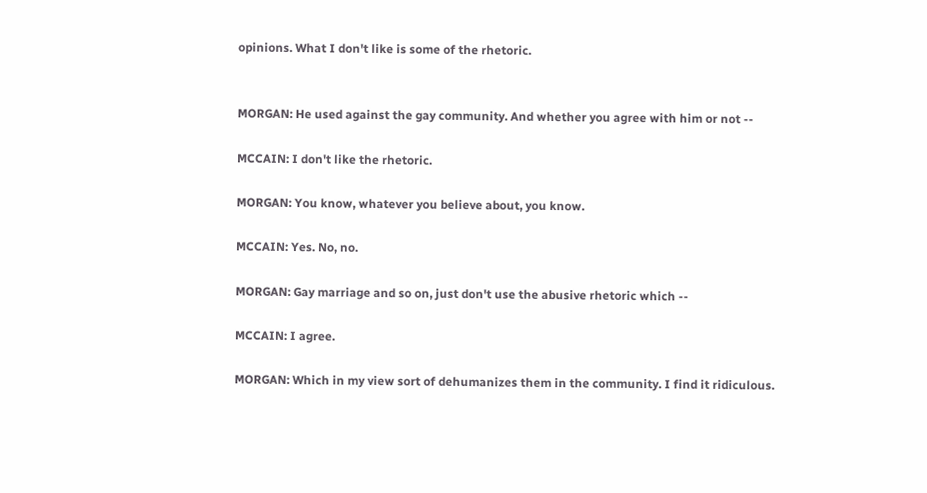opinions. What I don't like is some of the rhetoric.


MORGAN: He used against the gay community. And whether you agree with him or not --

MCCAIN: I don't like the rhetoric.

MORGAN: You know, whatever you believe about, you know.

MCCAIN: Yes. No, no.

MORGAN: Gay marriage and so on, just don't use the abusive rhetoric which --

MCCAIN: I agree.

MORGAN: Which in my view sort of dehumanizes them in the community. I find it ridiculous.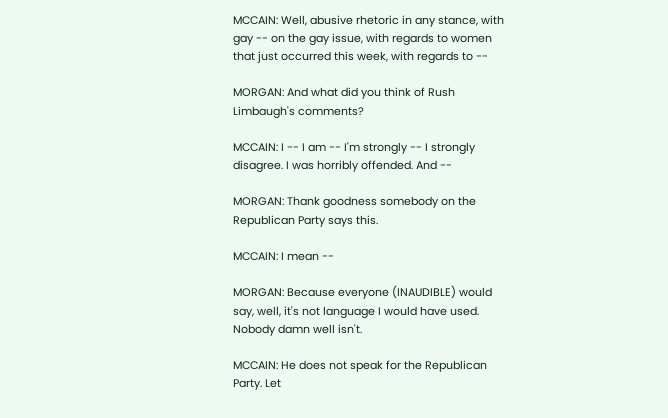MCCAIN: Well, abusive rhetoric in any stance, with gay -- on the gay issue, with regards to women that just occurred this week, with regards to --

MORGAN: And what did you think of Rush Limbaugh's comments?

MCCAIN: I -- I am -- I'm strongly -- I strongly disagree. I was horribly offended. And --

MORGAN: Thank goodness somebody on the Republican Party says this.

MCCAIN: I mean --

MORGAN: Because everyone (INAUDIBLE) would say, well, it's not language I would have used. Nobody damn well isn't.

MCCAIN: He does not speak for the Republican Party. Let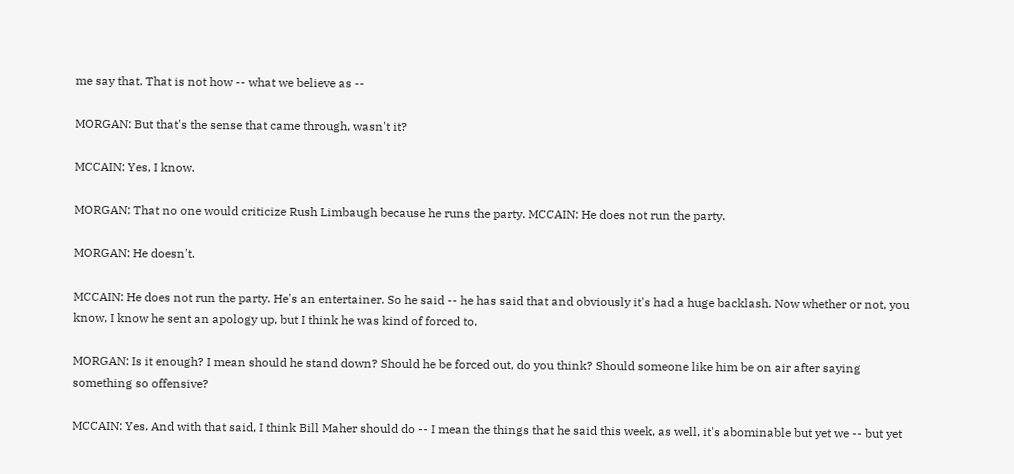me say that. That is not how -- what we believe as --

MORGAN: But that's the sense that came through, wasn't it?

MCCAIN: Yes, I know.

MORGAN: That no one would criticize Rush Limbaugh because he runs the party. MCCAIN: He does not run the party.

MORGAN: He doesn't.

MCCAIN: He does not run the party. He's an entertainer. So he said -- he has said that and obviously it's had a huge backlash. Now whether or not, you know, I know he sent an apology up, but I think he was kind of forced to.

MORGAN: Is it enough? I mean should he stand down? Should he be forced out, do you think? Should someone like him be on air after saying something so offensive?

MCCAIN: Yes. And with that said, I think Bill Maher should do -- I mean the things that he said this week, as well, it's abominable but yet we -- but yet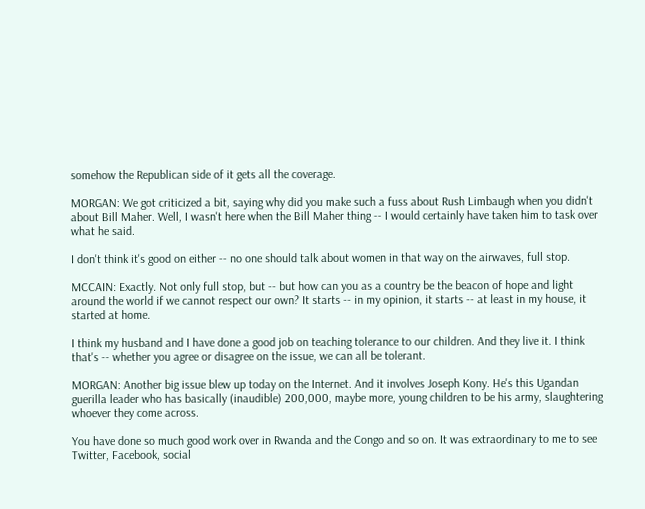somehow the Republican side of it gets all the coverage.

MORGAN: We got criticized a bit, saying why did you make such a fuss about Rush Limbaugh when you didn't about Bill Maher. Well, I wasn't here when the Bill Maher thing -- I would certainly have taken him to task over what he said.

I don't think it's good on either -- no one should talk about women in that way on the airwaves, full stop.

MCCAIN: Exactly. Not only full stop, but -- but how can you as a country be the beacon of hope and light around the world if we cannot respect our own? It starts -- in my opinion, it starts -- at least in my house, it started at home.

I think my husband and I have done a good job on teaching tolerance to our children. And they live it. I think that's -- whether you agree or disagree on the issue, we can all be tolerant.

MORGAN: Another big issue blew up today on the Internet. And it involves Joseph Kony. He's this Ugandan guerilla leader who has basically (inaudible) 200,000, maybe more, young children to be his army, slaughtering whoever they come across.

You have done so much good work over in Rwanda and the Congo and so on. It was extraordinary to me to see Twitter, Facebook, social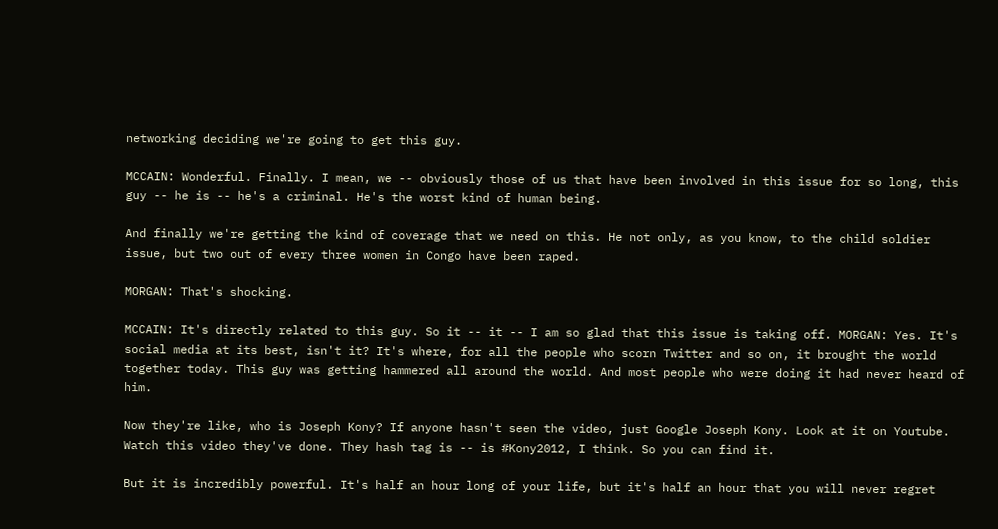networking deciding we're going to get this guy.

MCCAIN: Wonderful. Finally. I mean, we -- obviously those of us that have been involved in this issue for so long, this guy -- he is -- he's a criminal. He's the worst kind of human being.

And finally we're getting the kind of coverage that we need on this. He not only, as you know, to the child soldier issue, but two out of every three women in Congo have been raped.

MORGAN: That's shocking.

MCCAIN: It's directly related to this guy. So it -- it -- I am so glad that this issue is taking off. MORGAN: Yes. It's social media at its best, isn't it? It's where, for all the people who scorn Twitter and so on, it brought the world together today. This guy was getting hammered all around the world. And most people who were doing it had never heard of him.

Now they're like, who is Joseph Kony? If anyone hasn't seen the video, just Google Joseph Kony. Look at it on Youtube. Watch this video they've done. They hash tag is -- is #Kony2012, I think. So you can find it.

But it is incredibly powerful. It's half an hour long of your life, but it's half an hour that you will never regret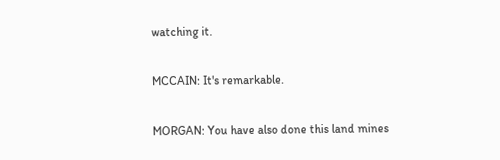watching it.

MCCAIN: It's remarkable.

MORGAN: You have also done this land mines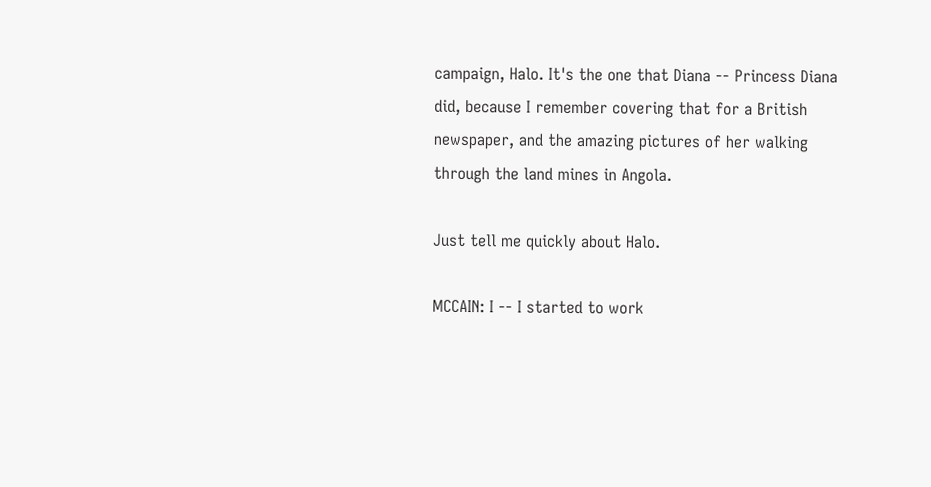campaign, Halo. It's the one that Diana -- Princess Diana did, because I remember covering that for a British newspaper, and the amazing pictures of her walking through the land mines in Angola.

Just tell me quickly about Halo.

MCCAIN: I -- I started to work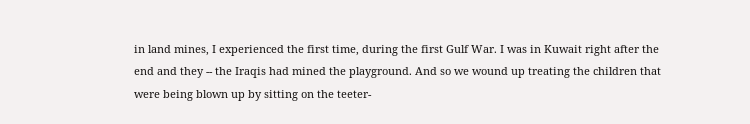in land mines, I experienced the first time, during the first Gulf War. I was in Kuwait right after the end and they -- the Iraqis had mined the playground. And so we wound up treating the children that were being blown up by sitting on the teeter-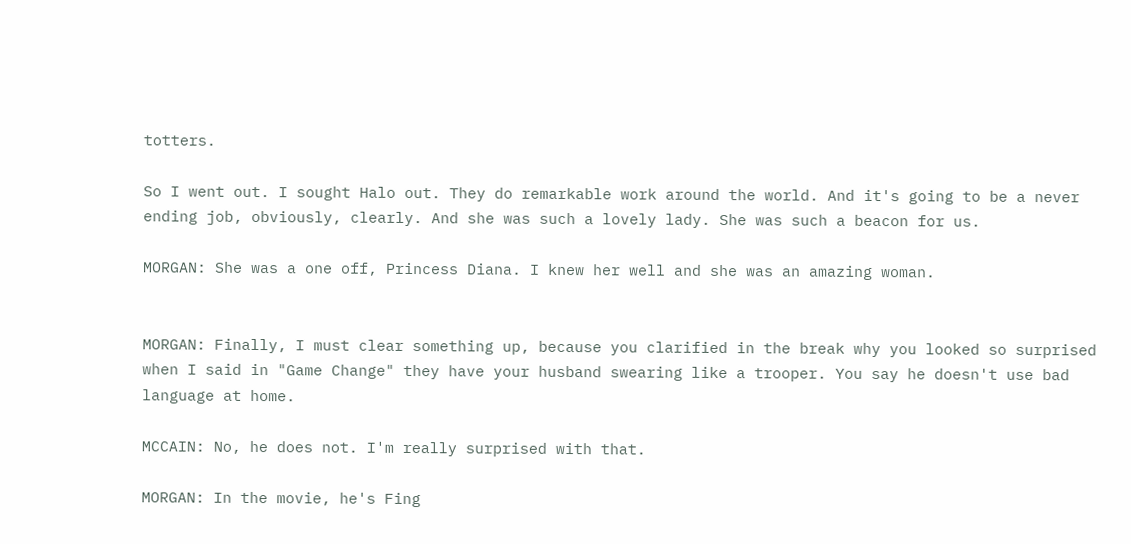totters.

So I went out. I sought Halo out. They do remarkable work around the world. And it's going to be a never ending job, obviously, clearly. And she was such a lovely lady. She was such a beacon for us.

MORGAN: She was a one off, Princess Diana. I knew her well and she was an amazing woman.


MORGAN: Finally, I must clear something up, because you clarified in the break why you looked so surprised when I said in "Game Change" they have your husband swearing like a trooper. You say he doesn't use bad language at home.

MCCAIN: No, he does not. I'm really surprised with that.

MORGAN: In the movie, he's Fing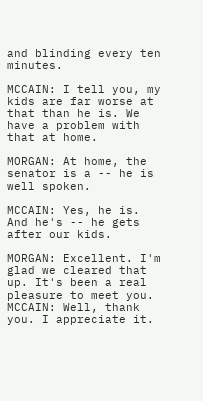and blinding every ten minutes.

MCCAIN: I tell you, my kids are far worse at that than he is. We have a problem with that at home.

MORGAN: At home, the senator is a -- he is well spoken.

MCCAIN: Yes, he is. And he's -- he gets after our kids.

MORGAN: Excellent. I'm glad we cleared that up. It's been a real pleasure to meet you. MCCAIN: Well, thank you. I appreciate it.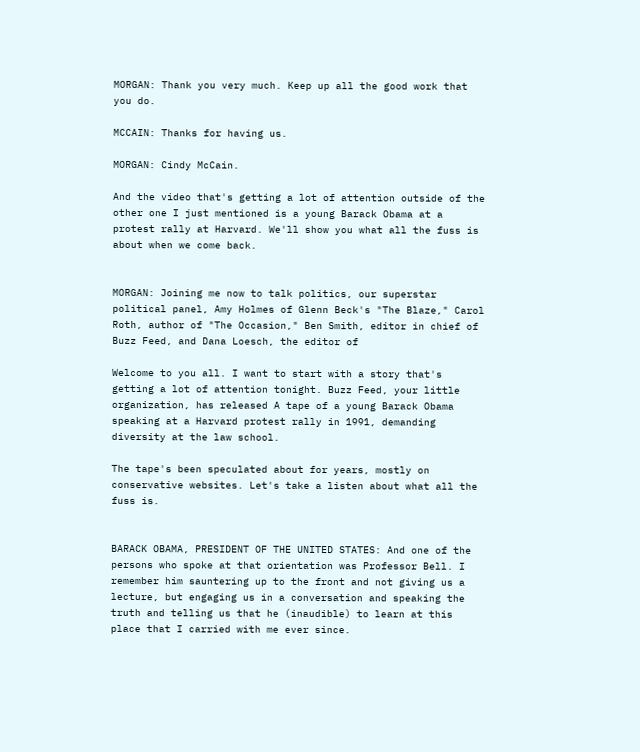MORGAN: Thank you very much. Keep up all the good work that you do.

MCCAIN: Thanks for having us.

MORGAN: Cindy McCain.

And the video that's getting a lot of attention outside of the other one I just mentioned is a young Barack Obama at a protest rally at Harvard. We'll show you what all the fuss is about when we come back.


MORGAN: Joining me now to talk politics, our superstar political panel, Amy Holmes of Glenn Beck's "The Blaze," Carol Roth, author of "The Occasion," Ben Smith, editor in chief of Buzz Feed, and Dana Loesch, the editor of

Welcome to you all. I want to start with a story that's getting a lot of attention tonight. Buzz Feed, your little organization, has released A tape of a young Barack Obama speaking at a Harvard protest rally in 1991, demanding diversity at the law school.

The tape's been speculated about for years, mostly on conservative websites. Let's take a listen about what all the fuss is.


BARACK OBAMA, PRESIDENT OF THE UNITED STATES: And one of the persons who spoke at that orientation was Professor Bell. I remember him sauntering up to the front and not giving us a lecture, but engaging us in a conversation and speaking the truth and telling us that he (inaudible) to learn at this place that I carried with me ever since.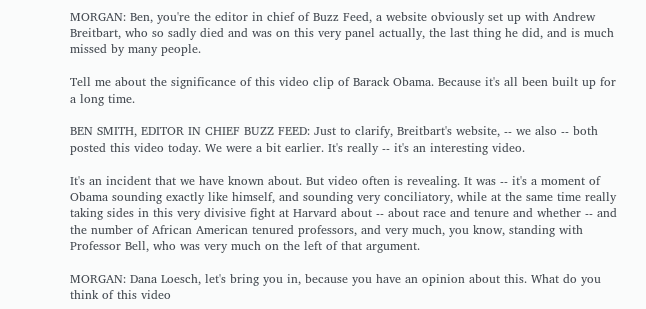MORGAN: Ben, you're the editor in chief of Buzz Feed, a website obviously set up with Andrew Breitbart, who so sadly died and was on this very panel actually, the last thing he did, and is much missed by many people.

Tell me about the significance of this video clip of Barack Obama. Because it's all been built up for a long time.

BEN SMITH, EDITOR IN CHIEF BUZZ FEED: Just to clarify, Breitbart's website, -- we also -- both posted this video today. We were a bit earlier. It's really -- it's an interesting video.

It's an incident that we have known about. But video often is revealing. It was -- it's a moment of Obama sounding exactly like himself, and sounding very conciliatory, while at the same time really taking sides in this very divisive fight at Harvard about -- about race and tenure and whether -- and the number of African American tenured professors, and very much, you know, standing with Professor Bell, who was very much on the left of that argument.

MORGAN: Dana Loesch, let's bring you in, because you have an opinion about this. What do you think of this video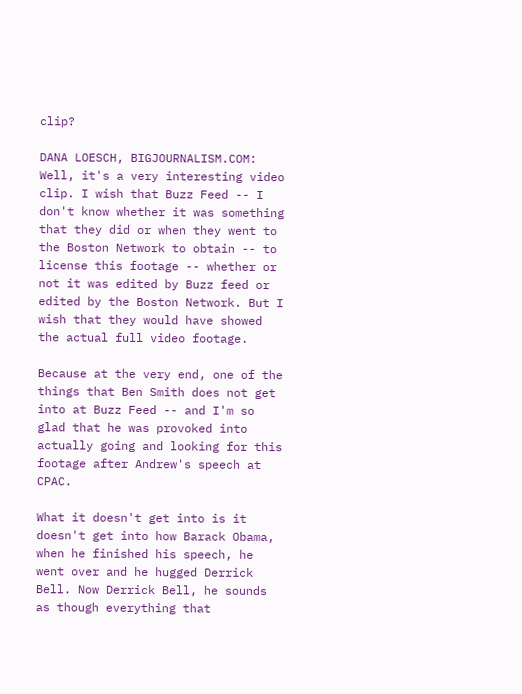clip?

DANA LOESCH, BIGJOURNALISM.COM: Well, it's a very interesting video clip. I wish that Buzz Feed -- I don't know whether it was something that they did or when they went to the Boston Network to obtain -- to license this footage -- whether or not it was edited by Buzz feed or edited by the Boston Network. But I wish that they would have showed the actual full video footage.

Because at the very end, one of the things that Ben Smith does not get into at Buzz Feed -- and I'm so glad that he was provoked into actually going and looking for this footage after Andrew's speech at CPAC.

What it doesn't get into is it doesn't get into how Barack Obama, when he finished his speech, he went over and he hugged Derrick Bell. Now Derrick Bell, he sounds as though everything that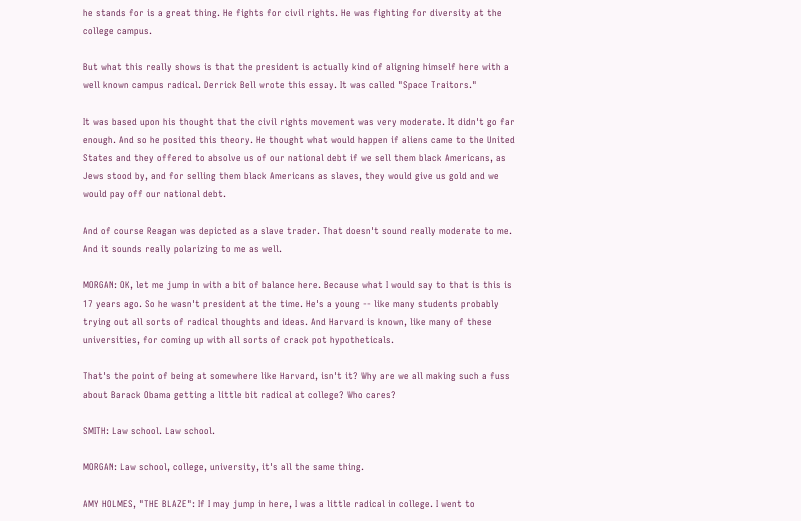he stands for is a great thing. He fights for civil rights. He was fighting for diversity at the college campus.

But what this really shows is that the president is actually kind of aligning himself here with a well known campus radical. Derrick Bell wrote this essay. It was called "Space Traitors."

It was based upon his thought that the civil rights movement was very moderate. It didn't go far enough. And so he posited this theory. He thought what would happen if aliens came to the United States and they offered to absolve us of our national debt if we sell them black Americans, as Jews stood by, and for selling them black Americans as slaves, they would give us gold and we would pay off our national debt.

And of course Reagan was depicted as a slave trader. That doesn't sound really moderate to me. And it sounds really polarizing to me as well.

MORGAN: OK, let me jump in with a bit of balance here. Because what I would say to that is this is 17 years ago. So he wasn't president at the time. He's a young -- like many students probably trying out all sorts of radical thoughts and ideas. And Harvard is known, like many of these universities, for coming up with all sorts of crack pot hypotheticals.

That's the point of being at somewhere like Harvard, isn't it? Why are we all making such a fuss about Barack Obama getting a little bit radical at college? Who cares?

SMITH: Law school. Law school.

MORGAN: Law school, college, university, it's all the same thing.

AMY HOLMES, "THE BLAZE": If I may jump in here, I was a little radical in college. I went to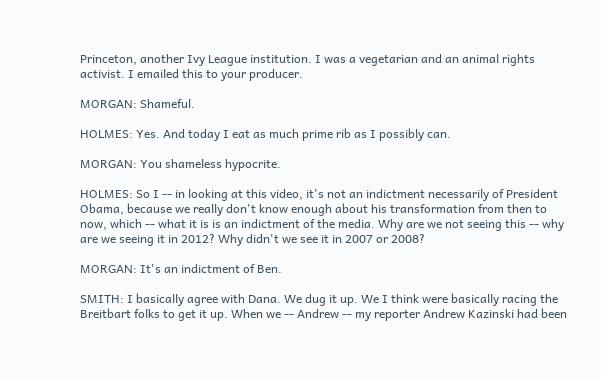Princeton, another Ivy League institution. I was a vegetarian and an animal rights activist. I emailed this to your producer.

MORGAN: Shameful.

HOLMES: Yes. And today I eat as much prime rib as I possibly can.

MORGAN: You shameless hypocrite.

HOLMES: So I -- in looking at this video, it's not an indictment necessarily of President Obama, because we really don't know enough about his transformation from then to now, which -- what it is is an indictment of the media. Why are we not seeing this -- why are we seeing it in 2012? Why didn't we see it in 2007 or 2008?

MORGAN: It's an indictment of Ben.

SMITH: I basically agree with Dana. We dug it up. We I think were basically racing the Breitbart folks to get it up. When we -- Andrew -- my reporter Andrew Kazinski had been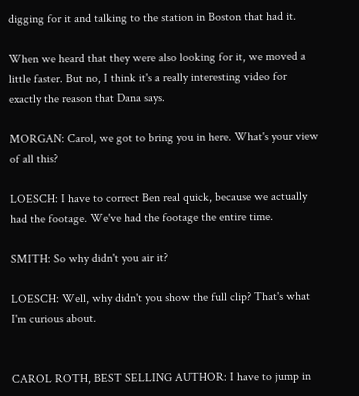digging for it and talking to the station in Boston that had it.

When we heard that they were also looking for it, we moved a little faster. But no, I think it's a really interesting video for exactly the reason that Dana says.

MORGAN: Carol, we got to bring you in here. What's your view of all this?

LOESCH: I have to correct Ben real quick, because we actually had the footage. We've had the footage the entire time.

SMITH: So why didn't you air it?

LOESCH: Well, why didn't you show the full clip? That's what I'm curious about.


CAROL ROTH, BEST SELLING AUTHOR: I have to jump in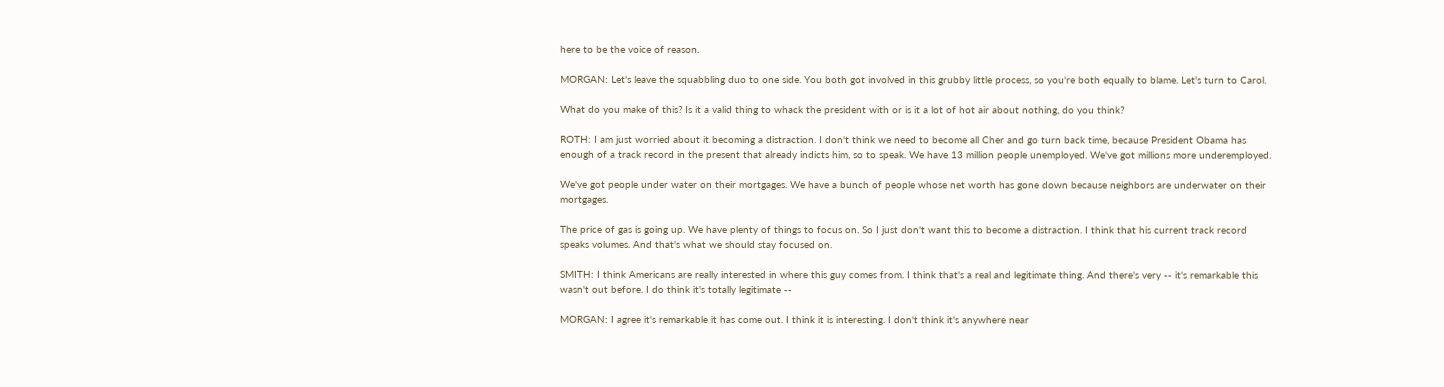here to be the voice of reason.

MORGAN: Let's leave the squabbling duo to one side. You both got involved in this grubby little process, so you're both equally to blame. Let's turn to Carol.

What do you make of this? Is it a valid thing to whack the president with or is it a lot of hot air about nothing, do you think?

ROTH: I am just worried about it becoming a distraction. I don't think we need to become all Cher and go turn back time, because President Obama has enough of a track record in the present that already indicts him, so to speak. We have 13 million people unemployed. We've got millions more underemployed.

We've got people under water on their mortgages. We have a bunch of people whose net worth has gone down because neighbors are underwater on their mortgages.

The price of gas is going up. We have plenty of things to focus on. So I just don't want this to become a distraction. I think that his current track record speaks volumes. And that's what we should stay focused on.

SMITH: I think Americans are really interested in where this guy comes from. I think that's a real and legitimate thing. And there's very -- it's remarkable this wasn't out before. I do think it's totally legitimate --

MORGAN: I agree it's remarkable it has come out. I think it is interesting. I don't think it's anywhere near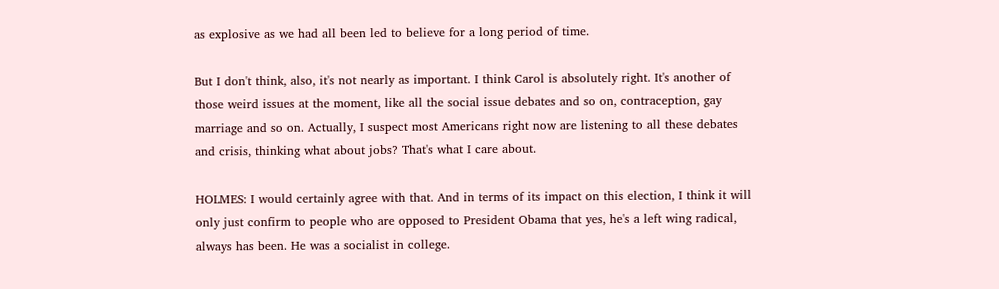as explosive as we had all been led to believe for a long period of time.

But I don't think, also, it's not nearly as important. I think Carol is absolutely right. It's another of those weird issues at the moment, like all the social issue debates and so on, contraception, gay marriage and so on. Actually, I suspect most Americans right now are listening to all these debates and crisis, thinking what about jobs? That's what I care about.

HOLMES: I would certainly agree with that. And in terms of its impact on this election, I think it will only just confirm to people who are opposed to President Obama that yes, he's a left wing radical, always has been. He was a socialist in college.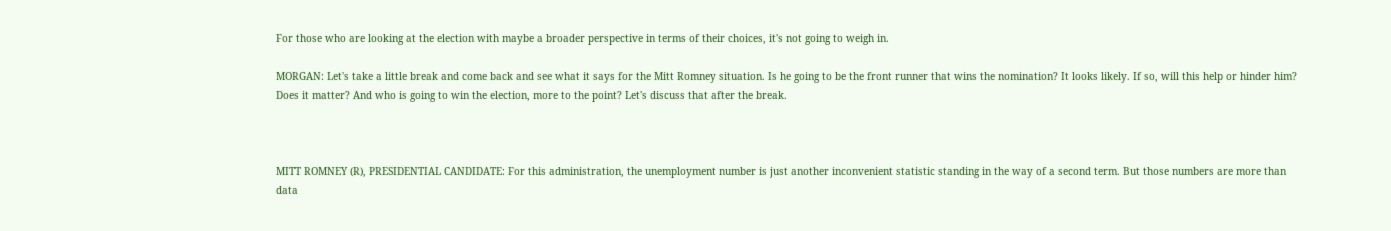For those who are looking at the election with maybe a broader perspective in terms of their choices, it's not going to weigh in.

MORGAN: Let's take a little break and come back and see what it says for the Mitt Romney situation. Is he going to be the front runner that wins the nomination? It looks likely. If so, will this help or hinder him? Does it matter? And who is going to win the election, more to the point? Let's discuss that after the break.



MITT ROMNEY (R), PRESIDENTIAL CANDIDATE: For this administration, the unemployment number is just another inconvenient statistic standing in the way of a second term. But those numbers are more than data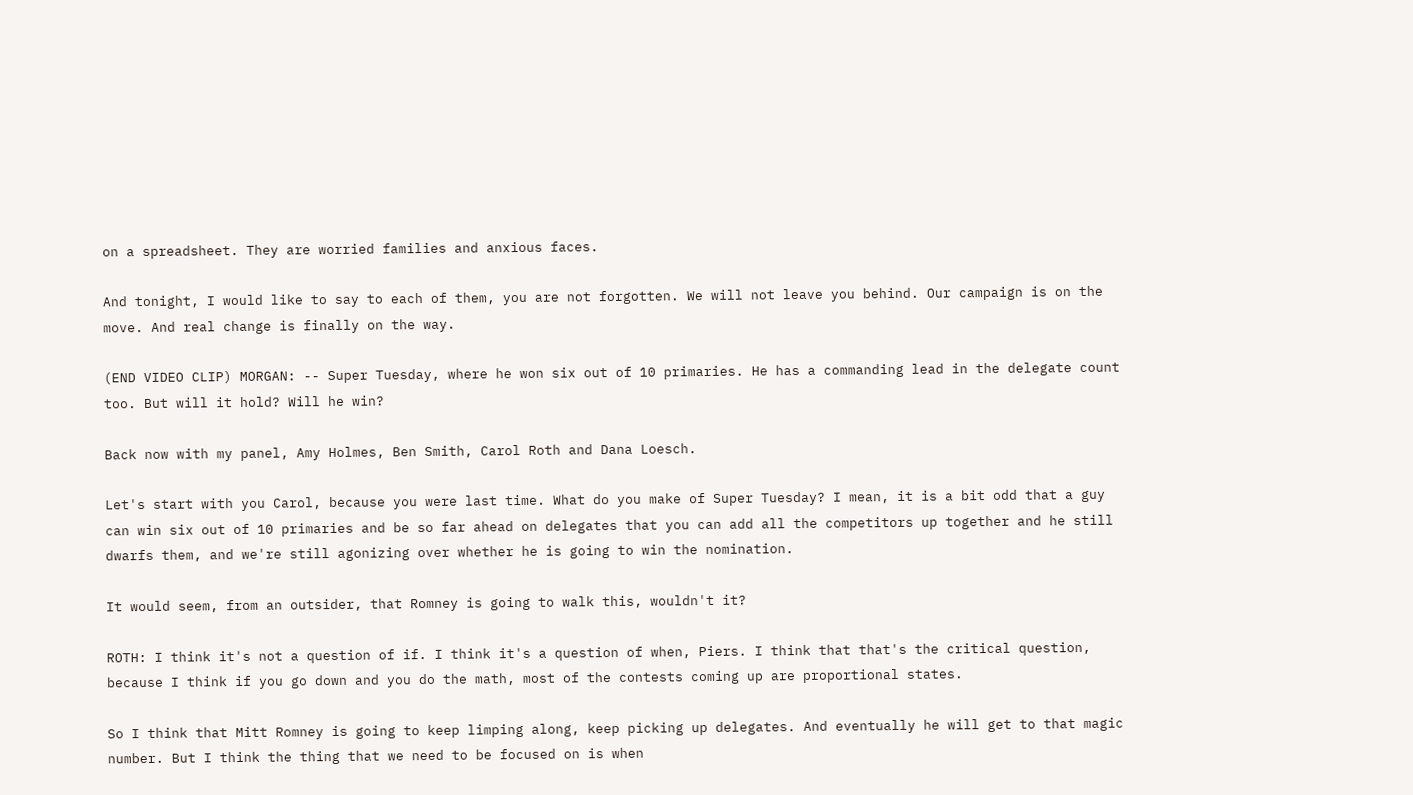on a spreadsheet. They are worried families and anxious faces.

And tonight, I would like to say to each of them, you are not forgotten. We will not leave you behind. Our campaign is on the move. And real change is finally on the way.

(END VIDEO CLIP) MORGAN: -- Super Tuesday, where he won six out of 10 primaries. He has a commanding lead in the delegate count too. But will it hold? Will he win?

Back now with my panel, Amy Holmes, Ben Smith, Carol Roth and Dana Loesch.

Let's start with you Carol, because you were last time. What do you make of Super Tuesday? I mean, it is a bit odd that a guy can win six out of 10 primaries and be so far ahead on delegates that you can add all the competitors up together and he still dwarfs them, and we're still agonizing over whether he is going to win the nomination.

It would seem, from an outsider, that Romney is going to walk this, wouldn't it?

ROTH: I think it's not a question of if. I think it's a question of when, Piers. I think that that's the critical question, because I think if you go down and you do the math, most of the contests coming up are proportional states.

So I think that Mitt Romney is going to keep limping along, keep picking up delegates. And eventually he will get to that magic number. But I think the thing that we need to be focused on is when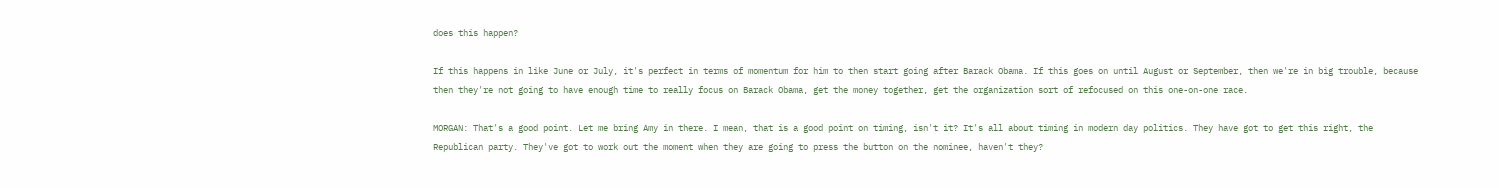does this happen?

If this happens in like June or July, it's perfect in terms of momentum for him to then start going after Barack Obama. If this goes on until August or September, then we're in big trouble, because then they're not going to have enough time to really focus on Barack Obama, get the money together, get the organization sort of refocused on this one-on-one race.

MORGAN: That's a good point. Let me bring Amy in there. I mean, that is a good point on timing, isn't it? It's all about timing in modern day politics. They have got to get this right, the Republican party. They've got to work out the moment when they are going to press the button on the nominee, haven't they?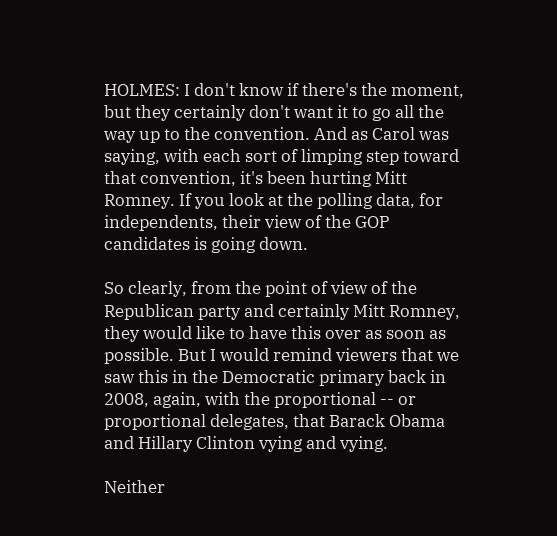HOLMES: I don't know if there's the moment, but they certainly don't want it to go all the way up to the convention. And as Carol was saying, with each sort of limping step toward that convention, it's been hurting Mitt Romney. If you look at the polling data, for independents, their view of the GOP candidates is going down.

So clearly, from the point of view of the Republican party and certainly Mitt Romney, they would like to have this over as soon as possible. But I would remind viewers that we saw this in the Democratic primary back in 2008, again, with the proportional -- or proportional delegates, that Barack Obama and Hillary Clinton vying and vying.

Neither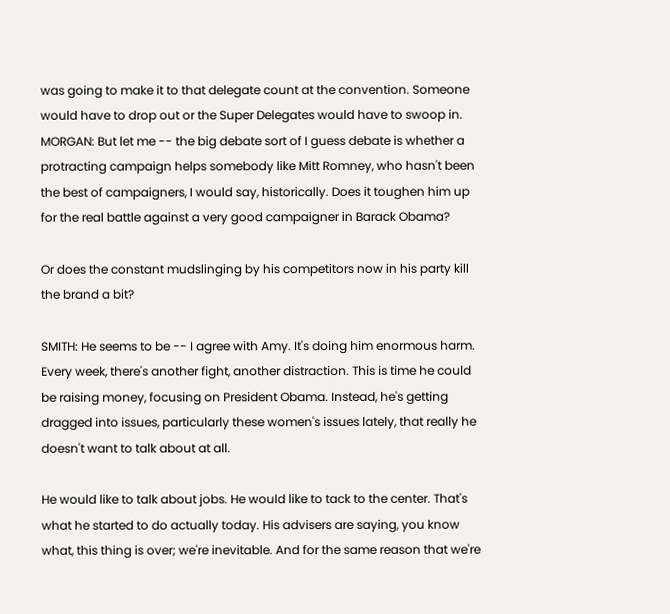was going to make it to that delegate count at the convention. Someone would have to drop out or the Super Delegates would have to swoop in. MORGAN: But let me -- the big debate sort of I guess debate is whether a protracting campaign helps somebody like Mitt Romney, who hasn't been the best of campaigners, I would say, historically. Does it toughen him up for the real battle against a very good campaigner in Barack Obama?

Or does the constant mudslinging by his competitors now in his party kill the brand a bit?

SMITH: He seems to be -- I agree with Amy. It's doing him enormous harm. Every week, there's another fight, another distraction. This is time he could be raising money, focusing on President Obama. Instead, he's getting dragged into issues, particularly these women's issues lately, that really he doesn't want to talk about at all.

He would like to talk about jobs. He would like to tack to the center. That's what he started to do actually today. His advisers are saying, you know what, this thing is over; we're inevitable. And for the same reason that we're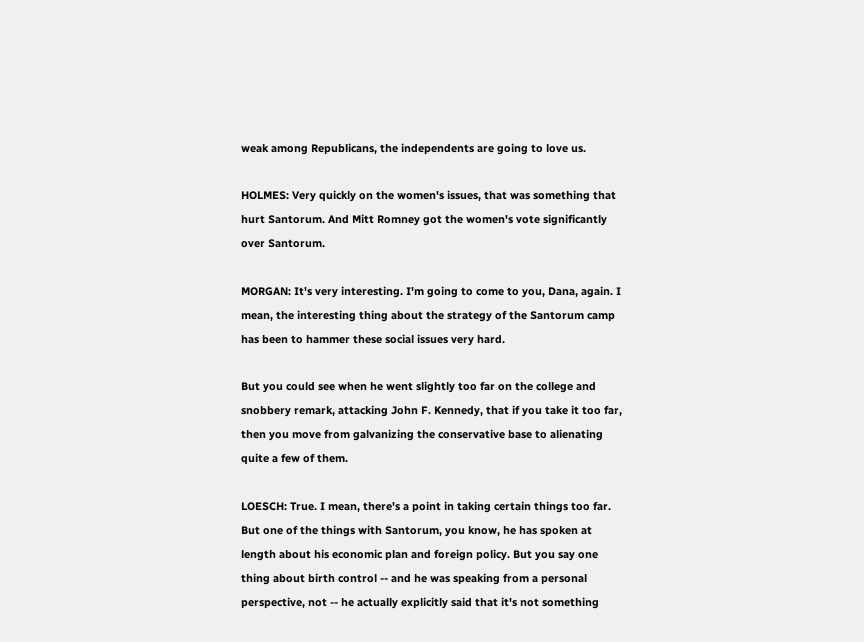weak among Republicans, the independents are going to love us.

HOLMES: Very quickly on the women's issues, that was something that hurt Santorum. And Mitt Romney got the women's vote significantly over Santorum.

MORGAN: It's very interesting. I'm going to come to you, Dana, again. I mean, the interesting thing about the strategy of the Santorum camp has been to hammer these social issues very hard.

But you could see when he went slightly too far on the college and snobbery remark, attacking John F. Kennedy, that if you take it too far, then you move from galvanizing the conservative base to alienating quite a few of them.

LOESCH: True. I mean, there's a point in taking certain things too far. But one of the things with Santorum, you know, he has spoken at length about his economic plan and foreign policy. But you say one thing about birth control -- and he was speaking from a personal perspective, not -- he actually explicitly said that it's not something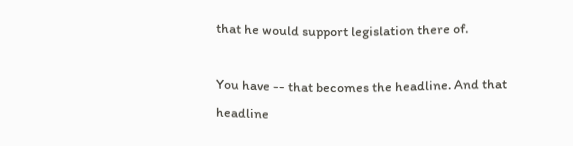that he would support legislation there of.

You have -- that becomes the headline. And that headline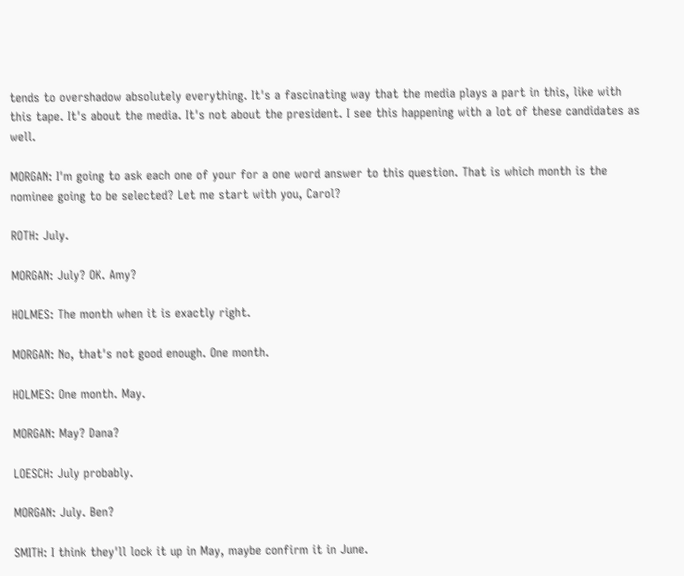tends to overshadow absolutely everything. It's a fascinating way that the media plays a part in this, like with this tape. It's about the media. It's not about the president. I see this happening with a lot of these candidates as well.

MORGAN: I'm going to ask each one of your for a one word answer to this question. That is which month is the nominee going to be selected? Let me start with you, Carol?

ROTH: July.

MORGAN: July? OK. Amy?

HOLMES: The month when it is exactly right.

MORGAN: No, that's not good enough. One month.

HOLMES: One month. May.

MORGAN: May? Dana?

LOESCH: July probably.

MORGAN: July. Ben?

SMITH: I think they'll lock it up in May, maybe confirm it in June.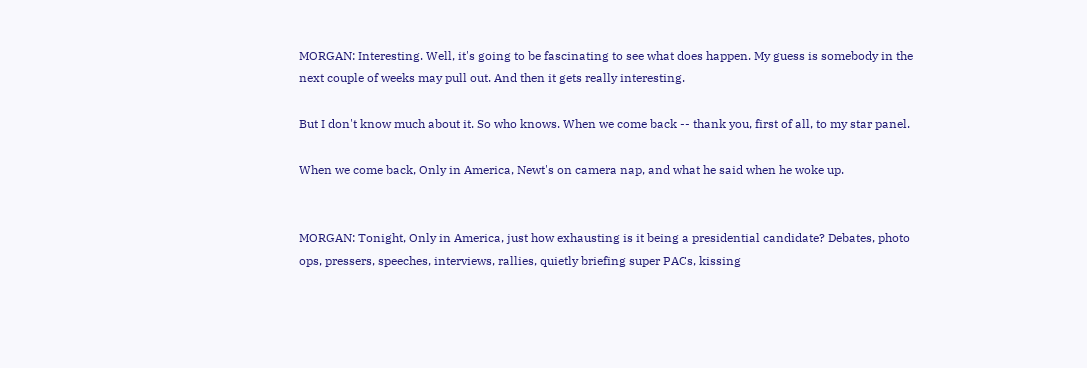MORGAN: Interesting. Well, it's going to be fascinating to see what does happen. My guess is somebody in the next couple of weeks may pull out. And then it gets really interesting.

But I don't know much about it. So who knows. When we come back -- thank you, first of all, to my star panel.

When we come back, Only in America, Newt's on camera nap, and what he said when he woke up.


MORGAN: Tonight, Only in America, just how exhausting is it being a presidential candidate? Debates, photo ops, pressers, speeches, interviews, rallies, quietly briefing super PACs, kissing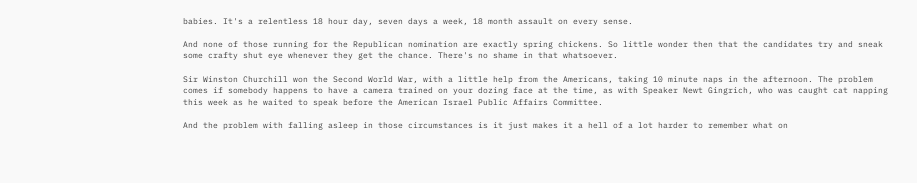babies. It's a relentless 18 hour day, seven days a week, 18 month assault on every sense.

And none of those running for the Republican nomination are exactly spring chickens. So little wonder then that the candidates try and sneak some crafty shut eye whenever they get the chance. There's no shame in that whatsoever.

Sir Winston Churchill won the Second World War, with a little help from the Americans, taking 10 minute naps in the afternoon. The problem comes if somebody happens to have a camera trained on your dozing face at the time, as with Speaker Newt Gingrich, who was caught cat napping this week as he waited to speak before the American Israel Public Affairs Committee.

And the problem with falling asleep in those circumstances is it just makes it a hell of a lot harder to remember what on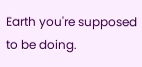Earth you're supposed to be doing.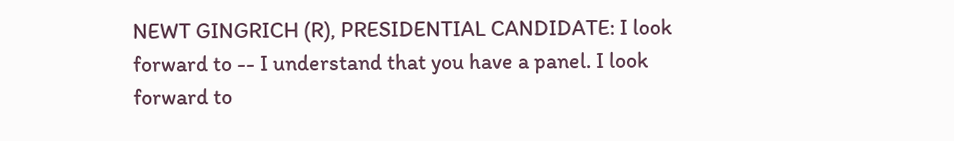NEWT GINGRICH (R), PRESIDENTIAL CANDIDATE: I look forward to -- I understand that you have a panel. I look forward to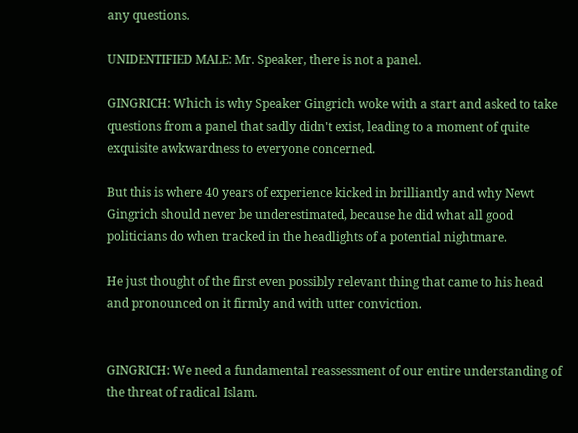any questions.

UNIDENTIFIED MALE: Mr. Speaker, there is not a panel.

GINGRICH: Which is why Speaker Gingrich woke with a start and asked to take questions from a panel that sadly didn't exist, leading to a moment of quite exquisite awkwardness to everyone concerned.

But this is where 40 years of experience kicked in brilliantly and why Newt Gingrich should never be underestimated, because he did what all good politicians do when tracked in the headlights of a potential nightmare.

He just thought of the first even possibly relevant thing that came to his head and pronounced on it firmly and with utter conviction.


GINGRICH: We need a fundamental reassessment of our entire understanding of the threat of radical Islam.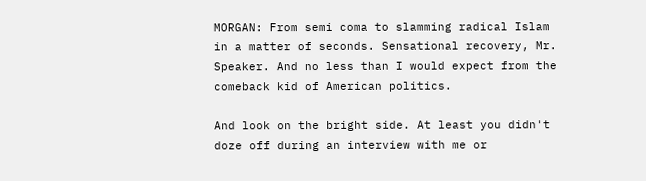MORGAN: From semi coma to slamming radical Islam in a matter of seconds. Sensational recovery, Mr. Speaker. And no less than I would expect from the comeback kid of American politics.

And look on the bright side. At least you didn't doze off during an interview with me or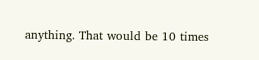anything. That would be 10 times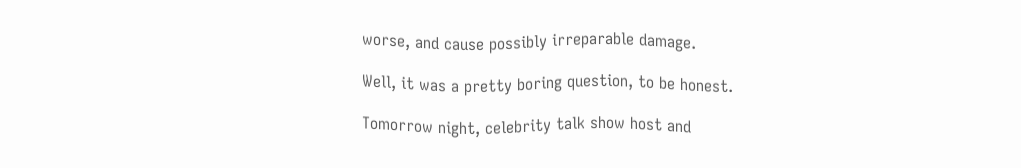worse, and cause possibly irreparable damage.

Well, it was a pretty boring question, to be honest.

Tomorrow night, celebrity talk show host and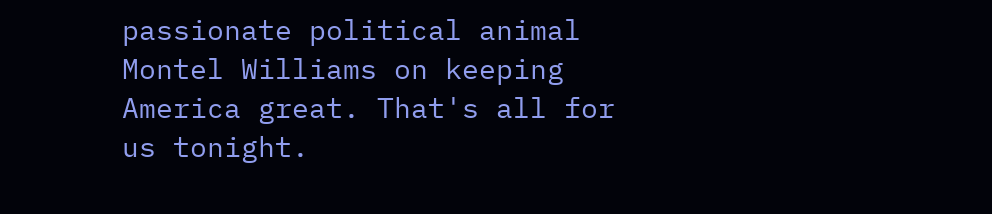passionate political animal Montel Williams on keeping America great. That's all for us tonight.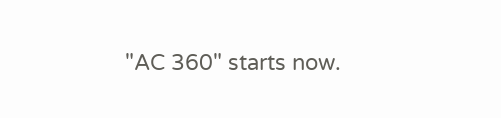"AC 360" starts now.